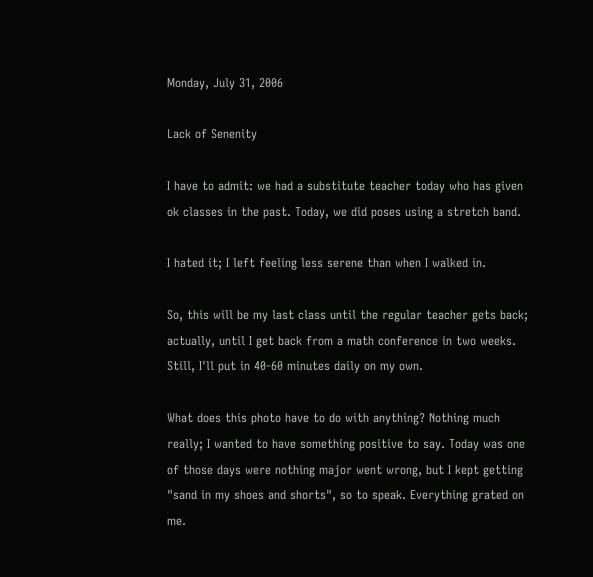Monday, July 31, 2006

Lack of Senenity

I have to admit: we had a substitute teacher today who has given ok classes in the past. Today, we did poses using a stretch band.

I hated it; I left feeling less serene than when I walked in.

So, this will be my last class until the regular teacher gets back; actually, until I get back from a math conference in two weeks. Still, I'll put in 40-60 minutes daily on my own.

What does this photo have to do with anything? Nothing much really; I wanted to have something positive to say. Today was one of those days were nothing major went wrong, but I kept getting "sand in my shoes and shorts", so to speak. Everything grated on me.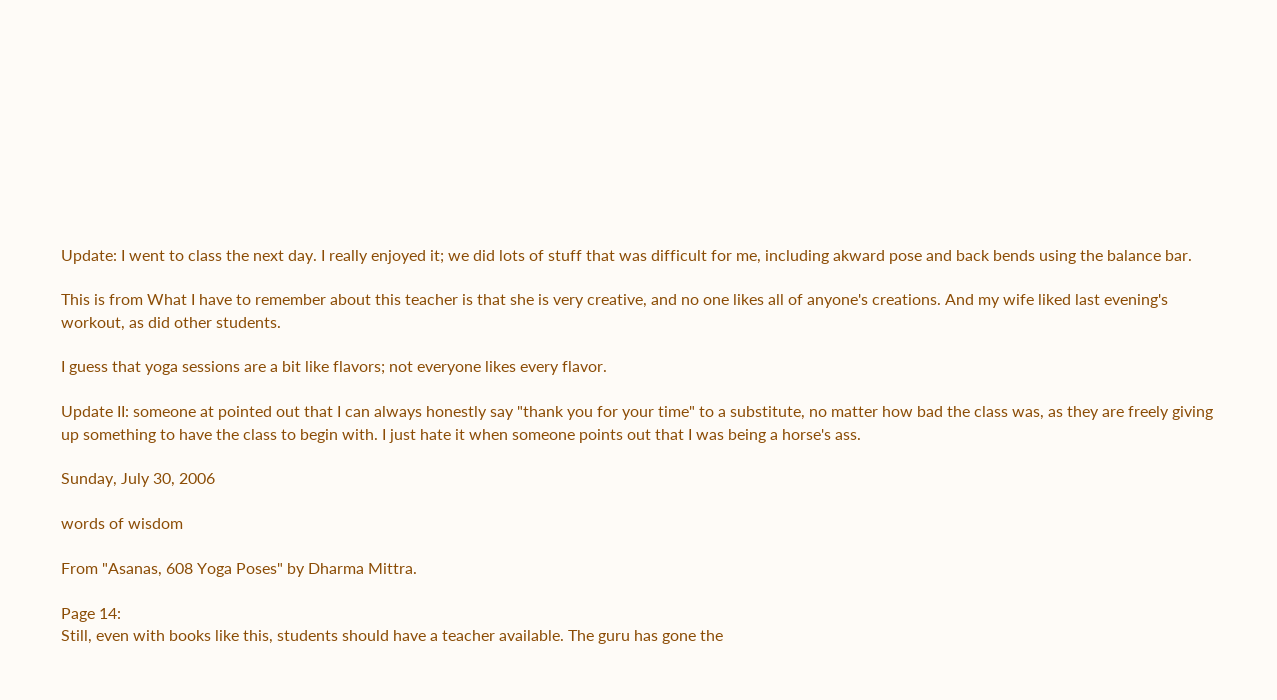Update: I went to class the next day. I really enjoyed it; we did lots of stuff that was difficult for me, including akward pose and back bends using the balance bar.

This is from What I have to remember about this teacher is that she is very creative, and no one likes all of anyone's creations. And my wife liked last evening's workout, as did other students.

I guess that yoga sessions are a bit like flavors; not everyone likes every flavor.

Update II: someone at pointed out that I can always honestly say "thank you for your time" to a substitute, no matter how bad the class was, as they are freely giving up something to have the class to begin with. I just hate it when someone points out that I was being a horse's ass.

Sunday, July 30, 2006

words of wisdom

From "Asanas, 608 Yoga Poses" by Dharma Mittra.

Page 14:
Still, even with books like this, students should have a teacher available. The guru has gone the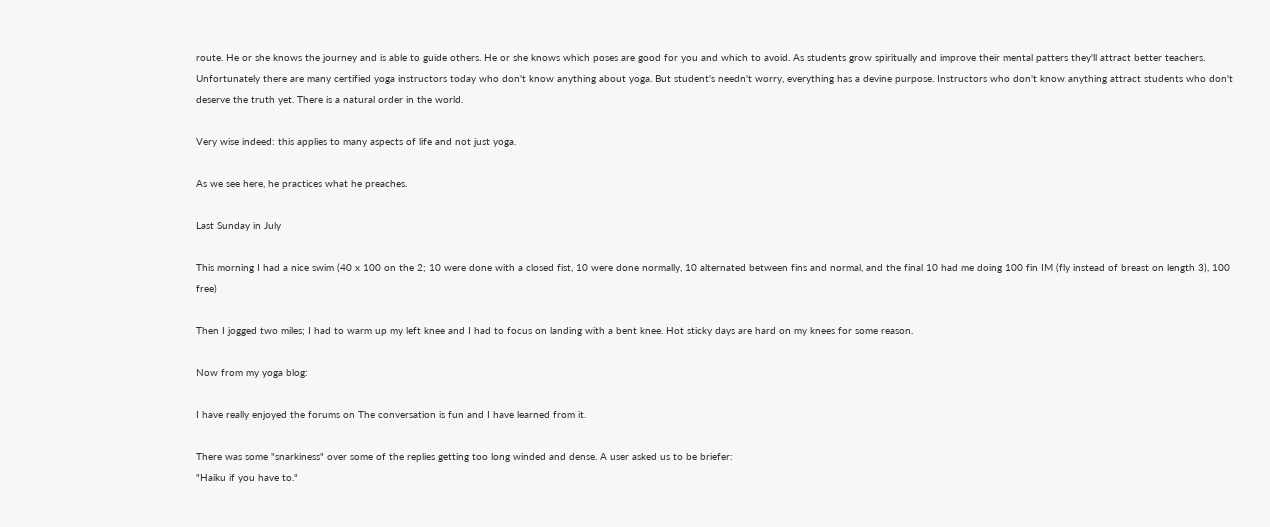route. He or she knows the journey and is able to guide others. He or she knows which poses are good for you and which to avoid. As students grow spiritually and improve their mental patters they'll attract better teachers. Unfortunately there are many certified yoga instructors today who don't know anything about yoga. But student's needn't worry, everything has a devine purpose. Instructors who don't know anything attract students who don't deserve the truth yet. There is a natural order in the world.

Very wise indeed: this applies to many aspects of life and not just yoga.

As we see here, he practices what he preaches.

Last Sunday in July

This morning I had a nice swim (40 x 100 on the 2; 10 were done with a closed fist, 10 were done normally, 10 alternated between fins and normal, and the final 10 had me doing 100 fin IM (fly instead of breast on length 3), 100 free)

Then I jogged two miles; I had to warm up my left knee and I had to focus on landing with a bent knee. Hot sticky days are hard on my knees for some reason.

Now from my yoga blog:

I have really enjoyed the forums on The conversation is fun and I have learned from it.

There was some "snarkiness" over some of the replies getting too long winded and dense. A user asked us to be briefer:
"Haiku if you have to."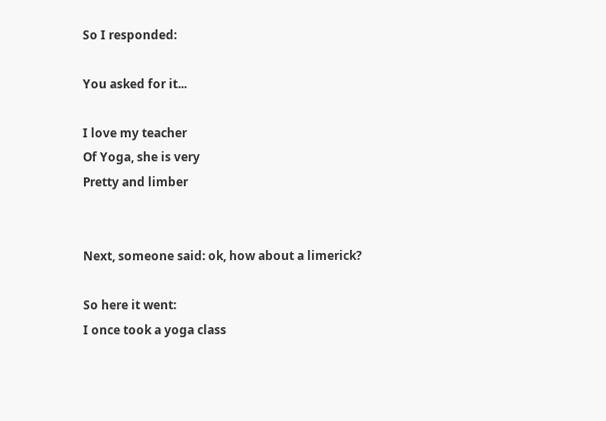So I responded:

You asked for it...

I love my teacher
Of Yoga, she is very
Pretty and limber


Next, someone said: ok, how about a limerick?

So here it went:
I once took a yoga class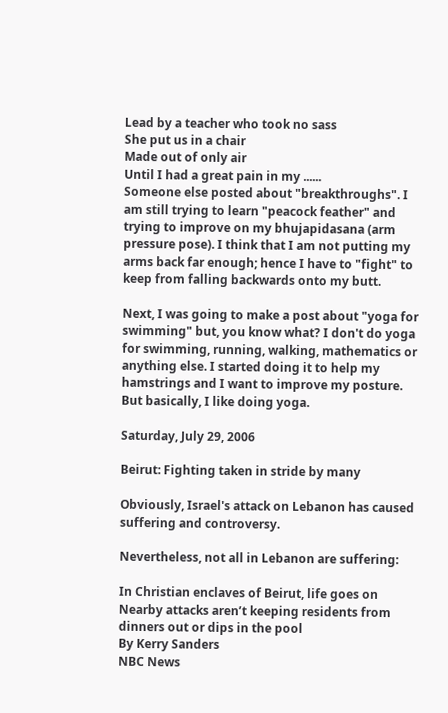Lead by a teacher who took no sass
She put us in a chair
Made out of only air
Until I had a great pain in my ......
Someone else posted about "breakthroughs". I am still trying to learn "peacock feather" and trying to improve on my bhujapidasana (arm pressure pose). I think that I am not putting my arms back far enough; hence I have to "fight" to keep from falling backwards onto my butt.

Next, I was going to make a post about "yoga for swimming" but, you know what? I don't do yoga for swimming, running, walking, mathematics or anything else. I started doing it to help my hamstrings and I want to improve my posture. But basically, I like doing yoga.

Saturday, July 29, 2006

Beirut: Fighting taken in stride by many

Obviously, Israel's attack on Lebanon has caused suffering and controversy.

Nevertheless, not all in Lebanon are suffering:

In Christian enclaves of Beirut, life goes on
Nearby attacks aren’t keeping residents from dinners out or dips in the pool
By Kerry Sanders
NBC News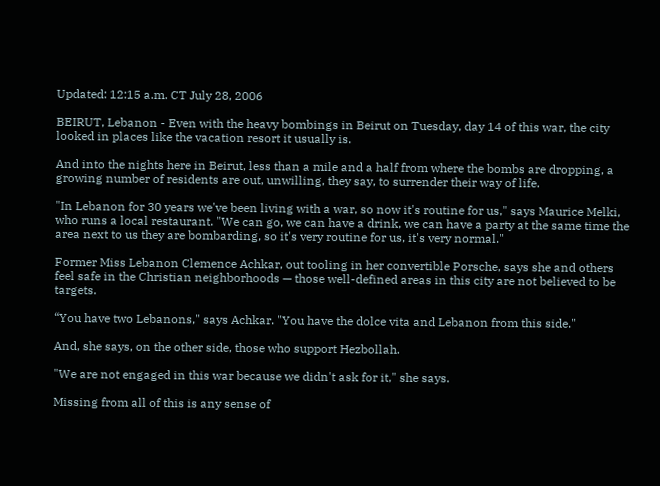Updated: 12:15 a.m. CT July 28, 2006

BEIRUT, Lebanon - Even with the heavy bombings in Beirut on Tuesday, day 14 of this war, the city looked in places like the vacation resort it usually is.

And into the nights here in Beirut, less than a mile and a half from where the bombs are dropping, a growing number of residents are out, unwilling, they say, to surrender their way of life.

"In Lebanon for 30 years we've been living with a war, so now it's routine for us," says Maurice Melki, who runs a local restaurant. "We can go, we can have a drink, we can have a party at the same time the area next to us they are bombarding, so it's very routine for us, it's very normal."

Former Miss Lebanon Clemence Achkar, out tooling in her convertible Porsche, says she and others feel safe in the Christian neighborhoods — those well-defined areas in this city are not believed to be targets.

“You have two Lebanons," says Achkar. "You have the dolce vita and Lebanon from this side."

And, she says, on the other side, those who support Hezbollah.

"We are not engaged in this war because we didn't ask for it," she says.

Missing from all of this is any sense of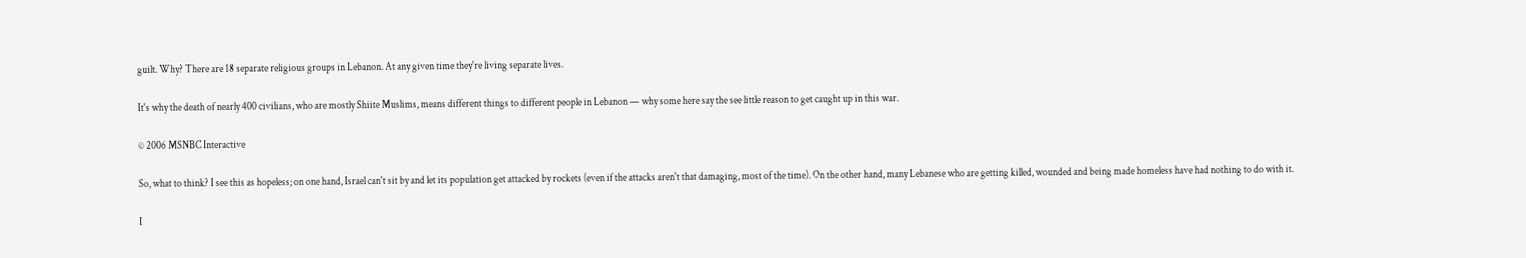guilt. Why? There are 18 separate religious groups in Lebanon. At any given time they're living separate lives.

It's why the death of nearly 400 civilians, who are mostly Shiite Muslims, means different things to different people in Lebanon — why some here say the see little reason to get caught up in this war.

© 2006 MSNBC Interactive

So, what to think? I see this as hopeless; on one hand, Israel can't sit by and let its population get attacked by rockets (even if the attacks aren't that damaging, most of the time). On the other hand, many Lebanese who are getting killed, wounded and being made homeless have had nothing to do with it.

I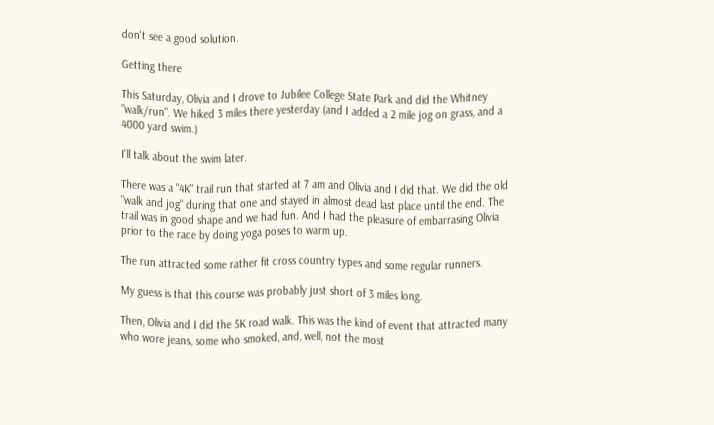don't see a good solution.

Getting there

This Saturday, Olivia and I drove to Jubilee College State Park and did the Whitney "walk/run". We hiked 3 miles there yesterday (and I added a 2 mile jog on grass, and a 4000 yard swim.)

I'll talk about the swim later.

There was a "4K" trail run that started at 7 am and Olivia and I did that. We did the old "walk and jog" during that one and stayed in almost dead last place until the end. The trail was in good shape and we had fun. And I had the pleasure of embarrasing Olivia prior to the race by doing yoga poses to warm up.

The run attracted some rather fit cross country types and some regular runners.

My guess is that this course was probably just short of 3 miles long.

Then, Olivia and I did the 5K road walk. This was the kind of event that attracted many who wore jeans, some who smoked, and, well, not the most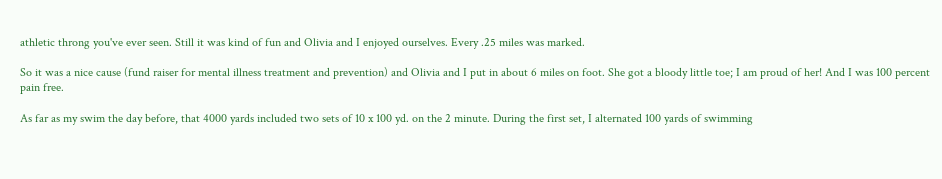athletic throng you've ever seen. Still it was kind of fun and Olivia and I enjoyed ourselves. Every .25 miles was marked.

So it was a nice cause (fund raiser for mental illness treatment and prevention) and Olivia and I put in about 6 miles on foot. She got a bloody little toe; I am proud of her! And I was 100 percent pain free.

As far as my swim the day before, that 4000 yards included two sets of 10 x 100 yd. on the 2 minute. During the first set, I alternated 100 yards of swimming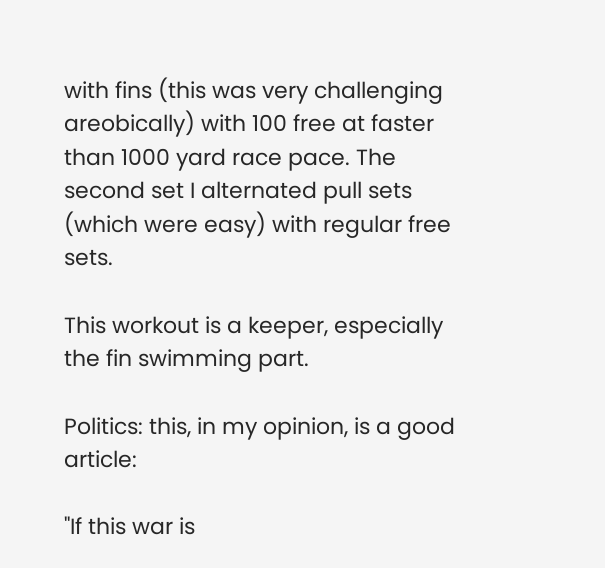with fins (this was very challenging areobically) with 100 free at faster than 1000 yard race pace. The second set I alternated pull sets (which were easy) with regular free sets.

This workout is a keeper, especially the fin swimming part.

Politics: this, in my opinion, is a good article:

"If this war is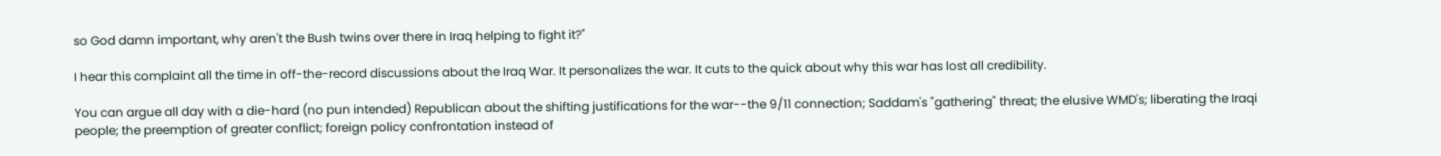so God damn important, why aren't the Bush twins over there in Iraq helping to fight it?"

I hear this complaint all the time in off-the-record discussions about the Iraq War. It personalizes the war. It cuts to the quick about why this war has lost all credibility.

You can argue all day with a die-hard (no pun intended) Republican about the shifting justifications for the war--the 9/11 connection; Saddam's "gathering" threat; the elusive WMD's; liberating the Iraqi people; the preemption of greater conflict; foreign policy confrontation instead of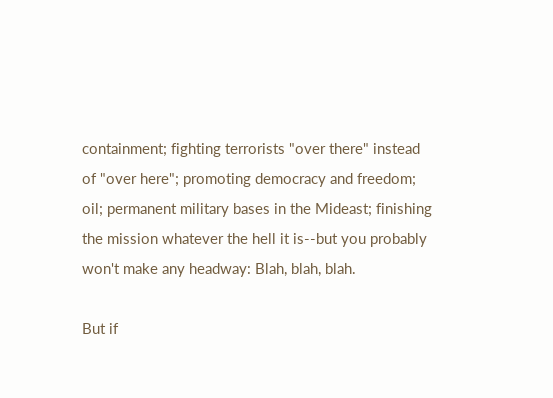containment; fighting terrorists "over there" instead of "over here"; promoting democracy and freedom; oil; permanent military bases in the Mideast; finishing the mission whatever the hell it is--but you probably won't make any headway: Blah, blah, blah.

But if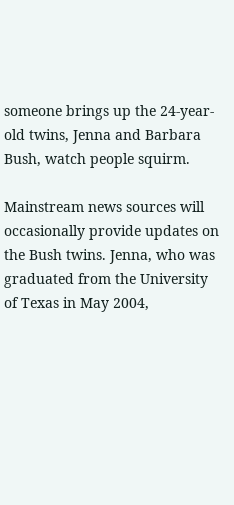someone brings up the 24-year-old twins, Jenna and Barbara Bush, watch people squirm.

Mainstream news sources will occasionally provide updates on the Bush twins. Jenna, who was graduated from the University of Texas in May 2004,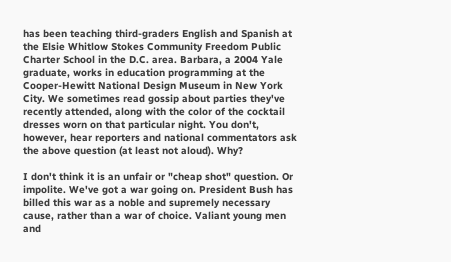has been teaching third-graders English and Spanish at the Elsie Whitlow Stokes Community Freedom Public Charter School in the D.C. area. Barbara, a 2004 Yale graduate, works in education programming at the Cooper-Hewitt National Design Museum in New York City. We sometimes read gossip about parties they've recently attended, along with the color of the cocktail dresses worn on that particular night. You don't, however, hear reporters and national commentators ask the above question (at least not aloud). Why?

I don't think it is an unfair or "cheap shot" question. Or impolite. We've got a war going on. President Bush has billed this war as a noble and supremely necessary cause, rather than a war of choice. Valiant young men and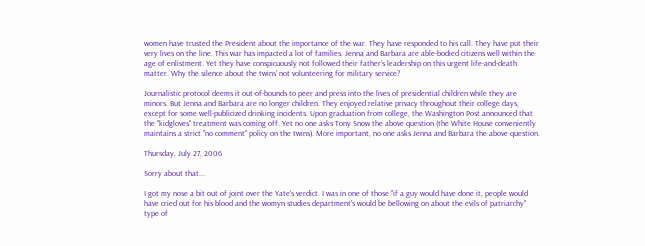women have trusted the President about the importance of the war. They have responded to his call. They have put their very lives on the line. This war has impacted a lot of families. Jenna and Barbara are able-bodied citizens well within the age of enlistment. Yet they have conspicuously not followed their father's leadership on this urgent life-and-death matter. Why the silence about the twins' not volunteering for military service?

Journalistic protocol deems it out-of-bounds to peer and press into the lives of presidential children while they are minors. But Jenna and Barbara are no longer children. They enjoyed relative privacy throughout their college days, except for some well-publicized drinking incidents. Upon graduation from college, the Washington Post announced that the "kidgloves" treatment was coming off. Yet no one asks Tony Snow the above question (the White House conveniently maintains a strict "no comment" policy on the twins). More important, no one asks Jenna and Barbara the above question.

Thursday, July 27, 2006

Sorry about that...

I got my nose a bit out of joint over the Yate's verdict. I was in one of those "if a guy would have done it, people would have cried out for his blood and the womyn studies department's would be bellowing on about the evils of patriarchy" type of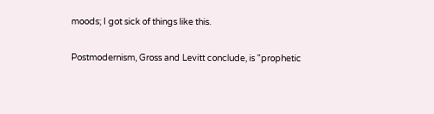moods; I got sick of things like this.

Postmodernism, Gross and Levitt conclude, is "prophetic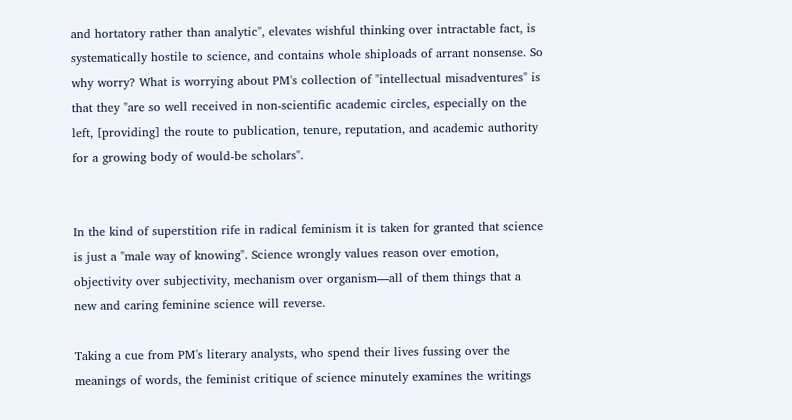and hortatory rather than analytic", elevates wishful thinking over intractable fact, is systematically hostile to science, and contains whole shiploads of arrant nonsense. So why worry? What is worrying about PM's collection of "intellectual misadventures" is that they "are so well received in non-scientific academic circles, especially on the left, [providing] the route to publication, tenure, reputation, and academic authority for a growing body of would-be scholars".


In the kind of superstition rife in radical feminism it is taken for granted that science is just a "male way of knowing". Science wrongly values reason over emotion, objectivity over subjectivity, mechanism over organism—all of them things that a new and caring feminine science will reverse.

Taking a cue from PM's literary analysts, who spend their lives fussing over the meanings of words, the feminist critique of science minutely examines the writings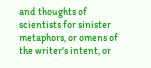and thoughts of scientists for sinister metaphors, or omens of the writer's intent, or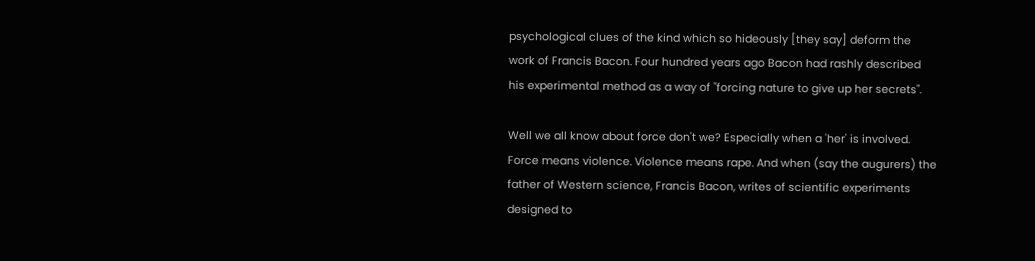psychological clues of the kind which so hideously [they say] deform the work of Francis Bacon. Four hundred years ago Bacon had rashly described his experimental method as a way of "forcing nature to give up her secrets".

Well we all know about force don't we? Especially when a 'her' is involved. Force means violence. Violence means rape. And when (say the augurers) the father of Western science, Francis Bacon, writes of scientific experiments designed to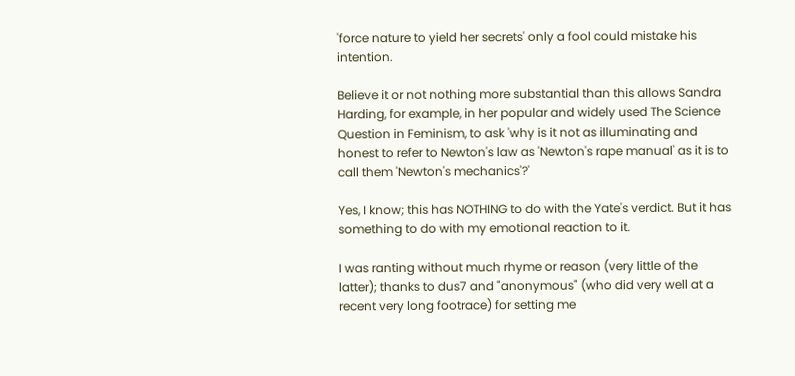'force nature to yield her secrets' only a fool could mistake his intention.

Believe it or not nothing more substantial than this allows Sandra Harding, for example, in her popular and widely used The Science Question in Feminism, to ask 'why is it not as illuminating and honest to refer to Newton's law as 'Newton's rape manual' as it is to call them 'Newton's mechanics'?'

Yes, I know; this has NOTHING to do with the Yate's verdict. But it has something to do with my emotional reaction to it.

I was ranting without much rhyme or reason (very little of the latter); thanks to dus7 and "anonymous" (who did very well at a recent very long footrace) for setting me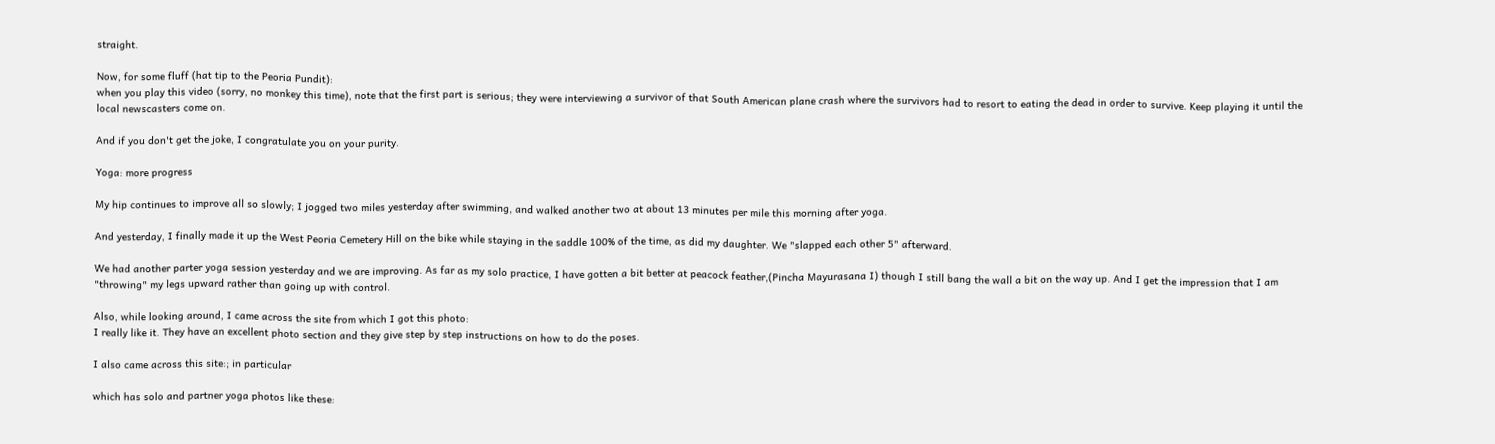straight.

Now, for some fluff (hat tip to the Peoria Pundit):
when you play this video (sorry, no monkey this time), note that the first part is serious; they were interviewing a survivor of that South American plane crash where the survivors had to resort to eating the dead in order to survive. Keep playing it until the local newscasters come on.

And if you don't get the joke, I congratulate you on your purity.

Yoga: more progress

My hip continues to improve all so slowly; I jogged two miles yesterday after swimming, and walked another two at about 13 minutes per mile this morning after yoga.

And yesterday, I finally made it up the West Peoria Cemetery Hill on the bike while staying in the saddle 100% of the time, as did my daughter. We "slapped each other 5" afterward.

We had another parter yoga session yesterday and we are improving. As far as my solo practice, I have gotten a bit better at peacock feather,(Pincha Mayurasana I) though I still bang the wall a bit on the way up. And I get the impression that I am "throwing" my legs upward rather than going up with control.

Also, while looking around, I came across the site from which I got this photo:
I really like it. They have an excellent photo section and they give step by step instructions on how to do the poses.

I also came across this site:; in particular

which has solo and partner yoga photos like these: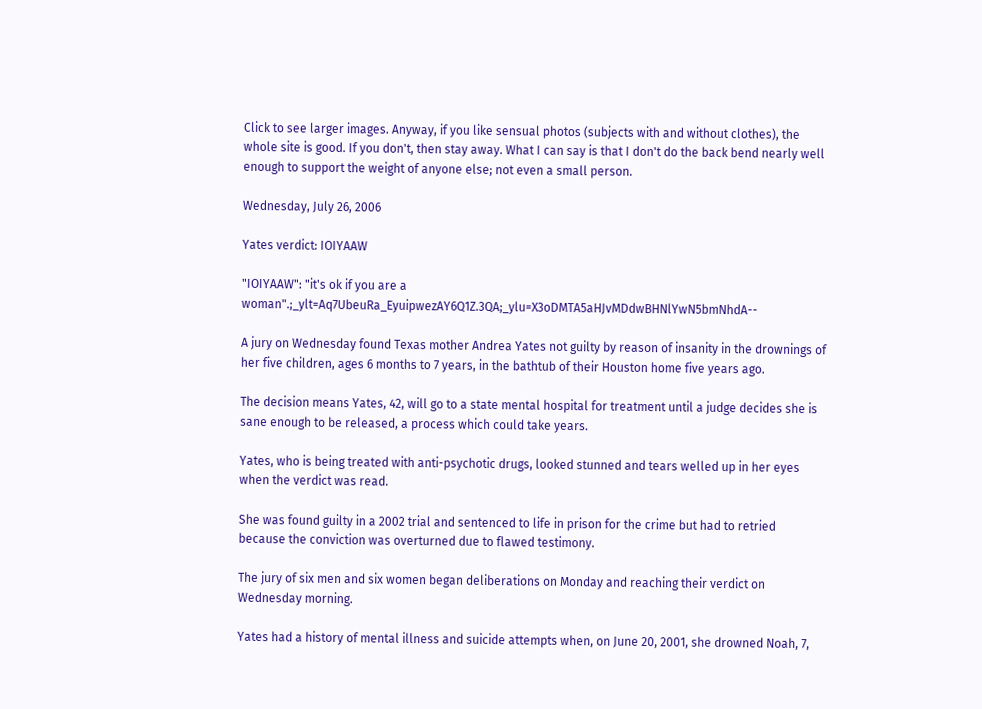Click to see larger images. Anyway, if you like sensual photos (subjects with and without clothes), the whole site is good. If you don't, then stay away. What I can say is that I don't do the back bend nearly well enough to support the weight of anyone else; not even a small person.

Wednesday, July 26, 2006

Yates verdict: IOIYAAW

"IOIYAAW": "it's ok if you are a woman".;_ylt=Aq7UbeuRa_EyuipwezAY6Q1Z.3QA;_ylu=X3oDMTA5aHJvMDdwBHNlYwN5bmNhdA--

A jury on Wednesday found Texas mother Andrea Yates not guilty by reason of insanity in the drownings of her five children, ages 6 months to 7 years, in the bathtub of their Houston home five years ago.

The decision means Yates, 42, will go to a state mental hospital for treatment until a judge decides she is sane enough to be released, a process which could take years.

Yates, who is being treated with anti-psychotic drugs, looked stunned and tears welled up in her eyes when the verdict was read.

She was found guilty in a 2002 trial and sentenced to life in prison for the crime but had to retried because the conviction was overturned due to flawed testimony.

The jury of six men and six women began deliberations on Monday and reaching their verdict on Wednesday morning.

Yates had a history of mental illness and suicide attempts when, on June 20, 2001, she drowned Noah, 7,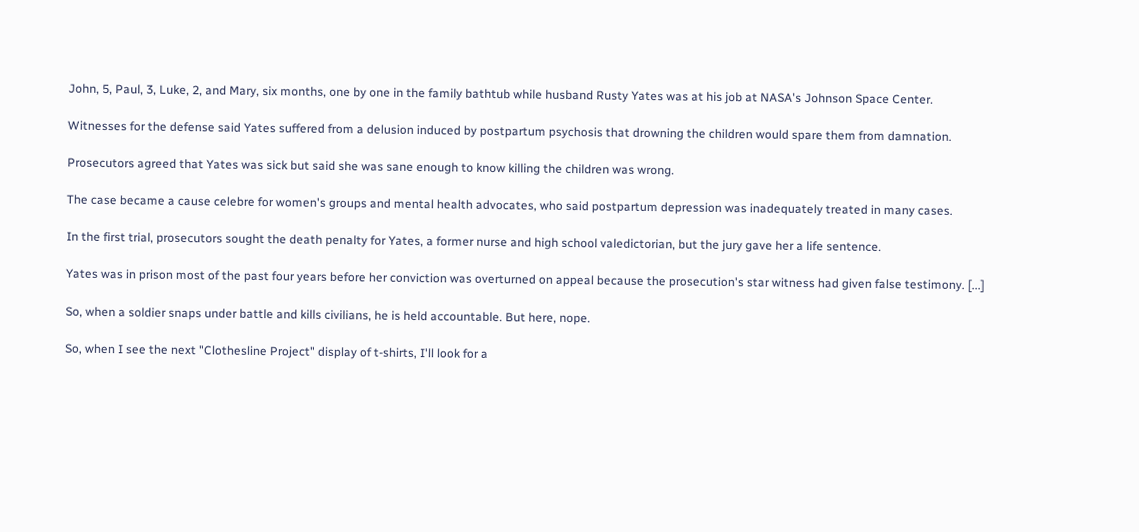John, 5, Paul, 3, Luke, 2, and Mary, six months, one by one in the family bathtub while husband Rusty Yates was at his job at NASA's Johnson Space Center.

Witnesses for the defense said Yates suffered from a delusion induced by postpartum psychosis that drowning the children would spare them from damnation.

Prosecutors agreed that Yates was sick but said she was sane enough to know killing the children was wrong.

The case became a cause celebre for women's groups and mental health advocates, who said postpartum depression was inadequately treated in many cases.

In the first trial, prosecutors sought the death penalty for Yates, a former nurse and high school valedictorian, but the jury gave her a life sentence.

Yates was in prison most of the past four years before her conviction was overturned on appeal because the prosecution's star witness had given false testimony. [...]

So, when a soldier snaps under battle and kills civilians, he is held accountable. But here, nope.

So, when I see the next "Clothesline Project" display of t-shirts, I'll look for a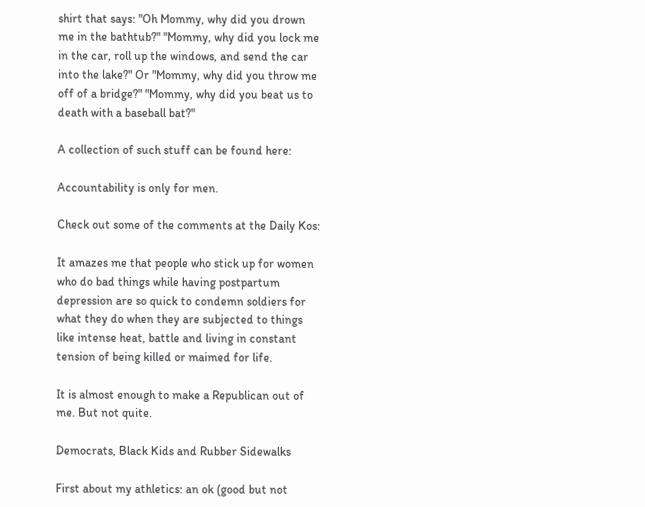shirt that says: "Oh Mommy, why did you drown me in the bathtub?" "Mommy, why did you lock me in the car, roll up the windows, and send the car into the lake?" Or "Mommy, why did you throw me off of a bridge?" "Mommy, why did you beat us to death with a baseball bat?"

A collection of such stuff can be found here:

Accountability is only for men.

Check out some of the comments at the Daily Kos:

It amazes me that people who stick up for women who do bad things while having postpartum depression are so quick to condemn soldiers for what they do when they are subjected to things like intense heat, battle and living in constant tension of being killed or maimed for life.

It is almost enough to make a Republican out of me. But not quite.

Democrats, Black Kids and Rubber Sidewalks

First about my athletics: an ok (good but not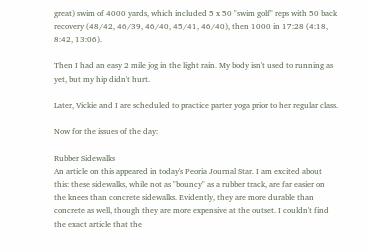great) swim of 4000 yards, which included 5 x 50 "swim golf" reps with 50 back recovery (48/42, 46/39, 46/40, 45/41, 46/40), then 1000 in 17:28 (4:18, 8:42, 13:06).

Then I had an easy 2 mile jog in the light rain. My body isn't used to running as yet, but my hip didn't hurt.

Later, Vickie and I are scheduled to practice parter yoga prior to her regular class.

Now for the issues of the day:

Rubber Sidewalks
An article on this appeared in today's Peoria Journal Star. I am excited about this: these sidewalks, while not as "bouncy" as a rubber track, are far easier on the knees than concrete sidewalks. Evidently, they are more durable than concrete as well, though they are more expensive at the outset. I couldn't find the exact article that the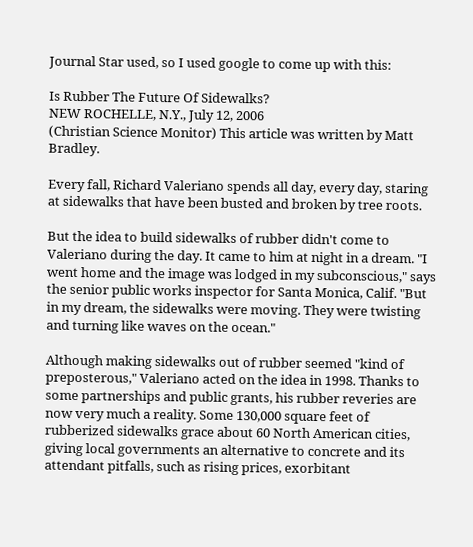Journal Star used, so I used google to come up with this:

Is Rubber The Future Of Sidewalks?
NEW ROCHELLE, N.Y., July 12, 2006
(Christian Science Monitor) This article was written by Matt Bradley.

Every fall, Richard Valeriano spends all day, every day, staring at sidewalks that have been busted and broken by tree roots.

But the idea to build sidewalks of rubber didn't come to Valeriano during the day. It came to him at night in a dream. "I went home and the image was lodged in my subconscious," says the senior public works inspector for Santa Monica, Calif. "But in my dream, the sidewalks were moving. They were twisting and turning like waves on the ocean."

Although making sidewalks out of rubber seemed "kind of preposterous," Valeriano acted on the idea in 1998. Thanks to some partnerships and public grants, his rubber reveries are now very much a reality. Some 130,000 square feet of rubberized sidewalks grace about 60 North American cities, giving local governments an alternative to concrete and its attendant pitfalls, such as rising prices, exorbitant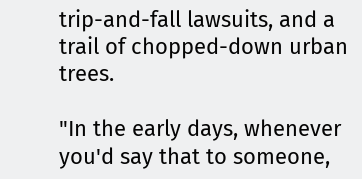trip-and-fall lawsuits, and a trail of chopped-down urban trees.

"In the early days, whenever you'd say that to someone,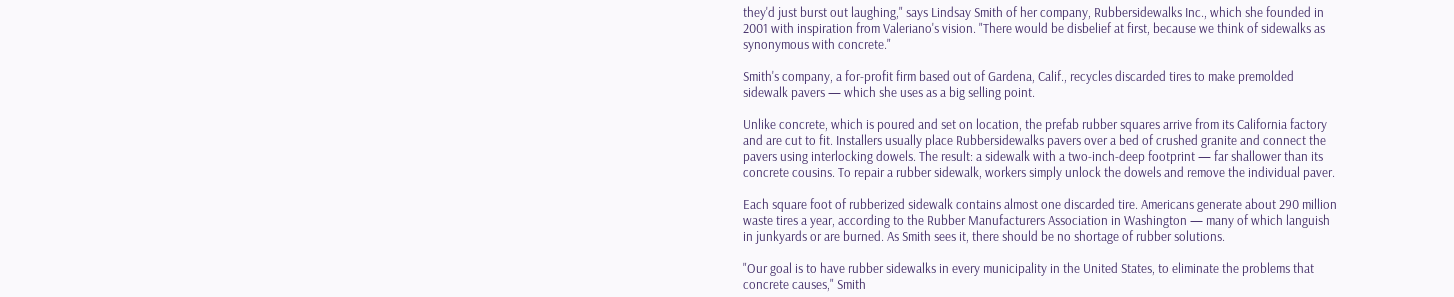they'd just burst out laughing," says Lindsay Smith of her company, Rubbersidewalks Inc., which she founded in 2001 with inspiration from Valeriano's vision. "There would be disbelief at first, because we think of sidewalks as synonymous with concrete."

Smith's company, a for-profit firm based out of Gardena, Calif., recycles discarded tires to make premolded sidewalk pavers — which she uses as a big selling point.

Unlike concrete, which is poured and set on location, the prefab rubber squares arrive from its California factory and are cut to fit. Installers usually place Rubbersidewalks pavers over a bed of crushed granite and connect the pavers using interlocking dowels. The result: a sidewalk with a two-inch-deep footprint — far shallower than its concrete cousins. To repair a rubber sidewalk, workers simply unlock the dowels and remove the individual paver.

Each square foot of rubberized sidewalk contains almost one discarded tire. Americans generate about 290 million waste tires a year, according to the Rubber Manufacturers Association in Washington — many of which languish in junkyards or are burned. As Smith sees it, there should be no shortage of rubber solutions.

"Our goal is to have rubber sidewalks in every municipality in the United States, to eliminate the problems that concrete causes," Smith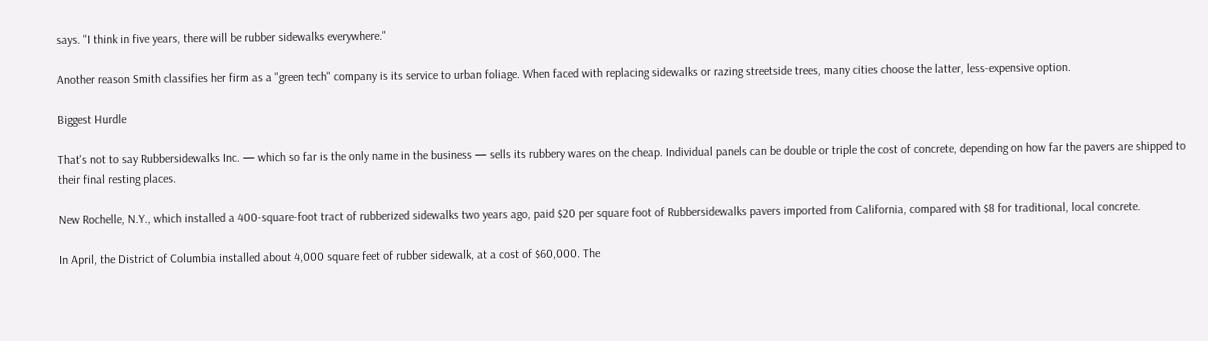says. "I think in five years, there will be rubber sidewalks everywhere."

Another reason Smith classifies her firm as a "green tech" company is its service to urban foliage. When faced with replacing sidewalks or razing streetside trees, many cities choose the latter, less-expensive option.

Biggest Hurdle

That's not to say Rubbersidewalks Inc. — which so far is the only name in the business — sells its rubbery wares on the cheap. Individual panels can be double or triple the cost of concrete, depending on how far the pavers are shipped to their final resting places.

New Rochelle, N.Y., which installed a 400-square-foot tract of rubberized sidewalks two years ago, paid $20 per square foot of Rubbersidewalks pavers imported from California, compared with $8 for traditional, local concrete.

In April, the District of Columbia installed about 4,000 square feet of rubber sidewalk, at a cost of $60,000. The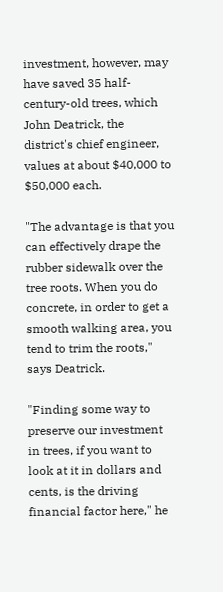investment, however, may have saved 35 half-century-old trees, which John Deatrick, the district's chief engineer, values at about $40,000 to $50,000 each.

"The advantage is that you can effectively drape the rubber sidewalk over the tree roots. When you do concrete, in order to get a smooth walking area, you tend to trim the roots," says Deatrick.

"Finding some way to preserve our investment in trees, if you want to look at it in dollars and cents, is the driving financial factor here," he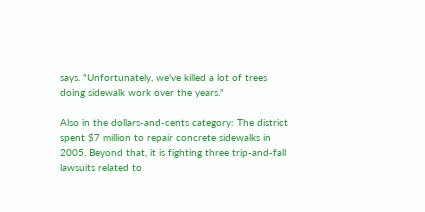says. "Unfortunately, we've killed a lot of trees doing sidewalk work over the years."

Also in the dollars-and-cents category: The district spent $7 million to repair concrete sidewalks in 2005. Beyond that, it is fighting three trip-and-fall lawsuits related to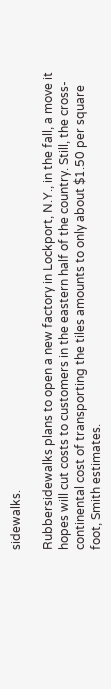sidewalks.

Rubbersidewalks plans to open a new factory in Lockport, N.Y., in the fall, a move it hopes will cut costs to customers in the eastern half of the country. Still, the cross-continental cost of transporting the tiles amounts to only about $1.50 per square foot, Smith estimates.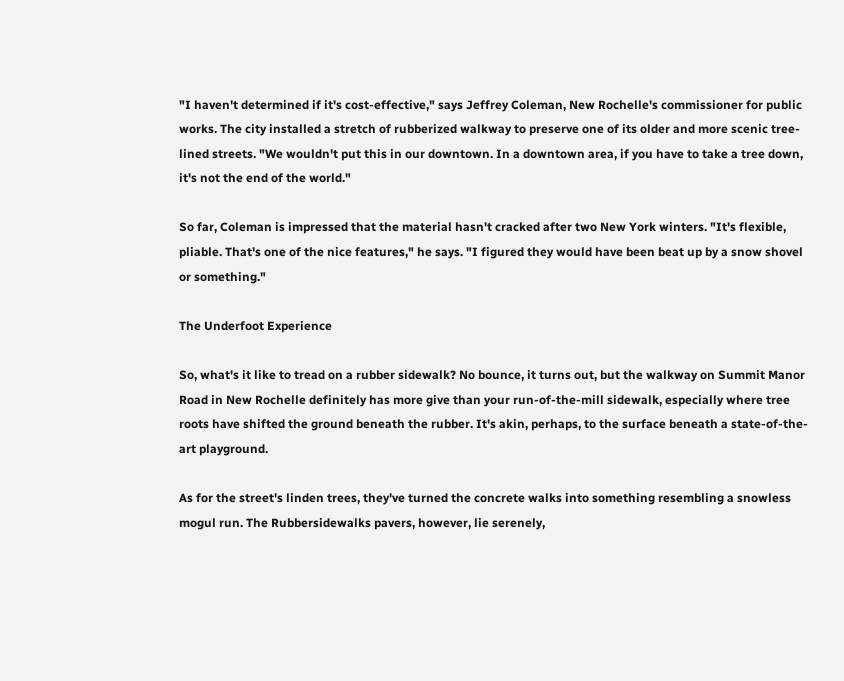"I haven't determined if it's cost-effective," says Jeffrey Coleman, New Rochelle's commissioner for public works. The city installed a stretch of rubberized walkway to preserve one of its older and more scenic tree-lined streets. "We wouldn't put this in our downtown. In a downtown area, if you have to take a tree down, it's not the end of the world."

So far, Coleman is impressed that the material hasn't cracked after two New York winters. "It's flexible, pliable. That's one of the nice features," he says. "I figured they would have been beat up by a snow shovel or something."

The Underfoot Experience

So, what's it like to tread on a rubber sidewalk? No bounce, it turns out, but the walkway on Summit Manor Road in New Rochelle definitely has more give than your run-of-the-mill sidewalk, especially where tree roots have shifted the ground beneath the rubber. It's akin, perhaps, to the surface beneath a state-of-the-art playground.

As for the street's linden trees, they've turned the concrete walks into something resembling a snowless mogul run. The Rubbersidewalks pavers, however, lie serenely,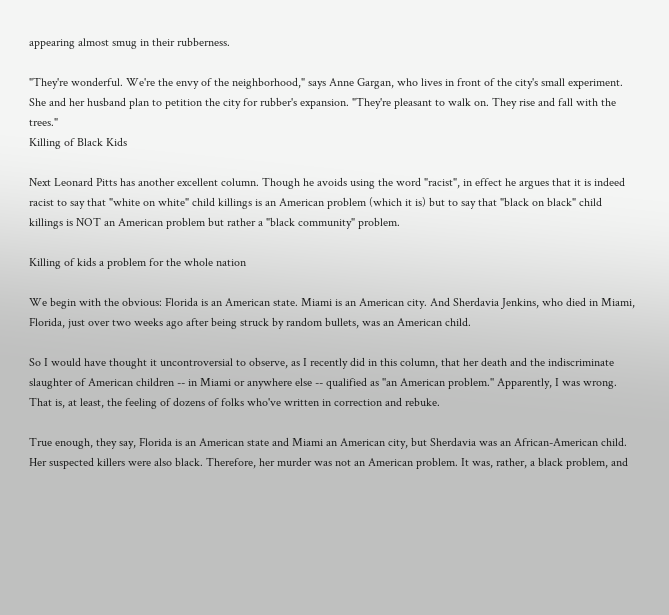appearing almost smug in their rubberness.

"They're wonderful. We're the envy of the neighborhood," says Anne Gargan, who lives in front of the city's small experiment. She and her husband plan to petition the city for rubber's expansion. "They're pleasant to walk on. They rise and fall with the trees."
Killing of Black Kids

Next Leonard Pitts has another excellent column. Though he avoids using the word "racist", in effect he argues that it is indeed racist to say that "white on white" child killings is an American problem (which it is) but to say that "black on black" child killings is NOT an American problem but rather a "black community" problem.

Killing of kids a problem for the whole nation

We begin with the obvious: Florida is an American state. Miami is an American city. And Sherdavia Jenkins, who died in Miami, Florida, just over two weeks ago after being struck by random bullets, was an American child.

So I would have thought it uncontroversial to observe, as I recently did in this column, that her death and the indiscriminate slaughter of American children -- in Miami or anywhere else -- qualified as ''an American problem.'' Apparently, I was wrong. That is, at least, the feeling of dozens of folks who've written in correction and rebuke.

True enough, they say, Florida is an American state and Miami an American city, but Sherdavia was an African-American child. Her suspected killers were also black. Therefore, her murder was not an American problem. It was, rather, a black problem, and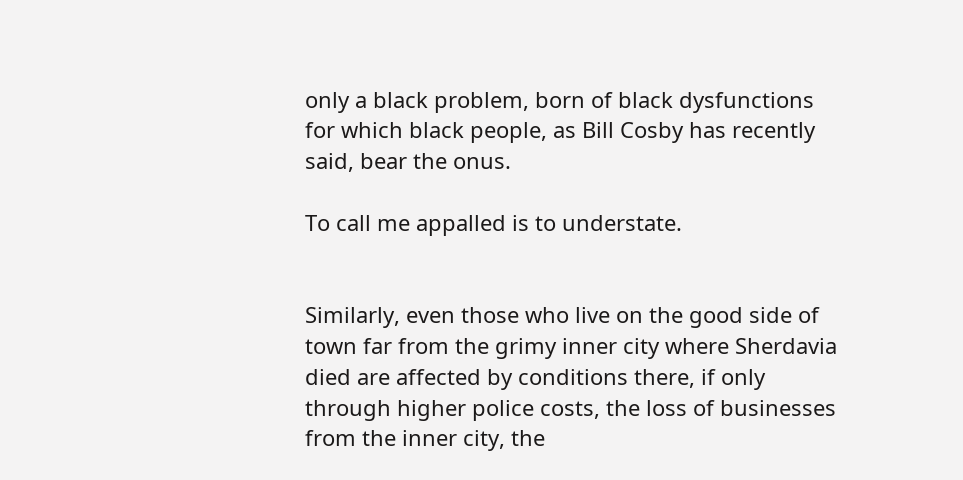only a black problem, born of black dysfunctions for which black people, as Bill Cosby has recently said, bear the onus.

To call me appalled is to understate.


Similarly, even those who live on the good side of town far from the grimy inner city where Sherdavia died are affected by conditions there, if only through higher police costs, the loss of businesses from the inner city, the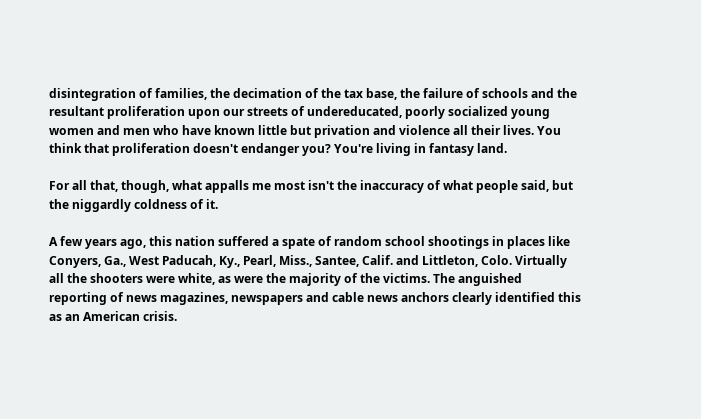disintegration of families, the decimation of the tax base, the failure of schools and the resultant proliferation upon our streets of undereducated, poorly socialized young women and men who have known little but privation and violence all their lives. You think that proliferation doesn't endanger you? You're living in fantasy land.

For all that, though, what appalls me most isn't the inaccuracy of what people said, but the niggardly coldness of it.

A few years ago, this nation suffered a spate of random school shootings in places like Conyers, Ga., West Paducah, Ky., Pearl, Miss., Santee, Calif. and Littleton, Colo. Virtually all the shooters were white, as were the majority of the victims. The anguished reporting of news magazines, newspapers and cable news anchors clearly identified this as an American crisis.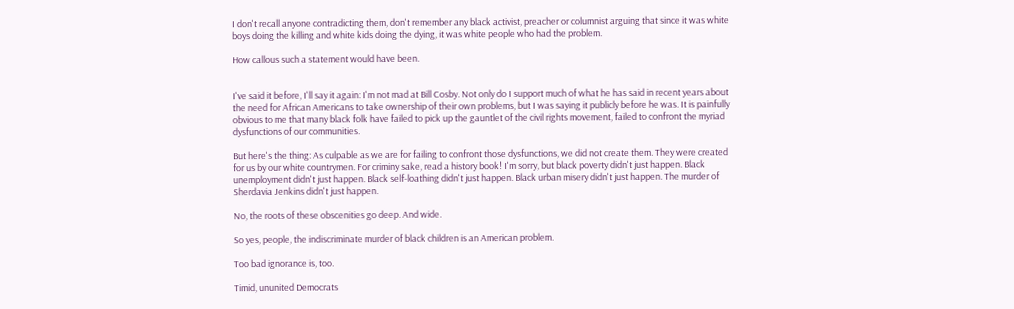I don't recall anyone contradicting them, don't remember any black activist, preacher or columnist arguing that since it was white boys doing the killing and white kids doing the dying, it was white people who had the problem.

How callous such a statement would have been.


I've said it before, I'll say it again: I'm not mad at Bill Cosby. Not only do I support much of what he has said in recent years about the need for African Americans to take ownership of their own problems, but I was saying it publicly before he was. It is painfully obvious to me that many black folk have failed to pick up the gauntlet of the civil rights movement, failed to confront the myriad dysfunctions of our communities.

But here's the thing: As culpable as we are for failing to confront those dysfunctions, we did not create them. They were created for us by our white countrymen. For criminy sake, read a history book! I'm sorry, but black poverty didn't just happen. Black unemployment didn't just happen. Black self-loathing didn't just happen. Black urban misery didn't just happen. The murder of Sherdavia Jenkins didn't just happen.

No, the roots of these obscenities go deep. And wide.

So yes, people, the indiscriminate murder of black children is an American problem.

Too bad ignorance is, too.

Timid, ununited Democrats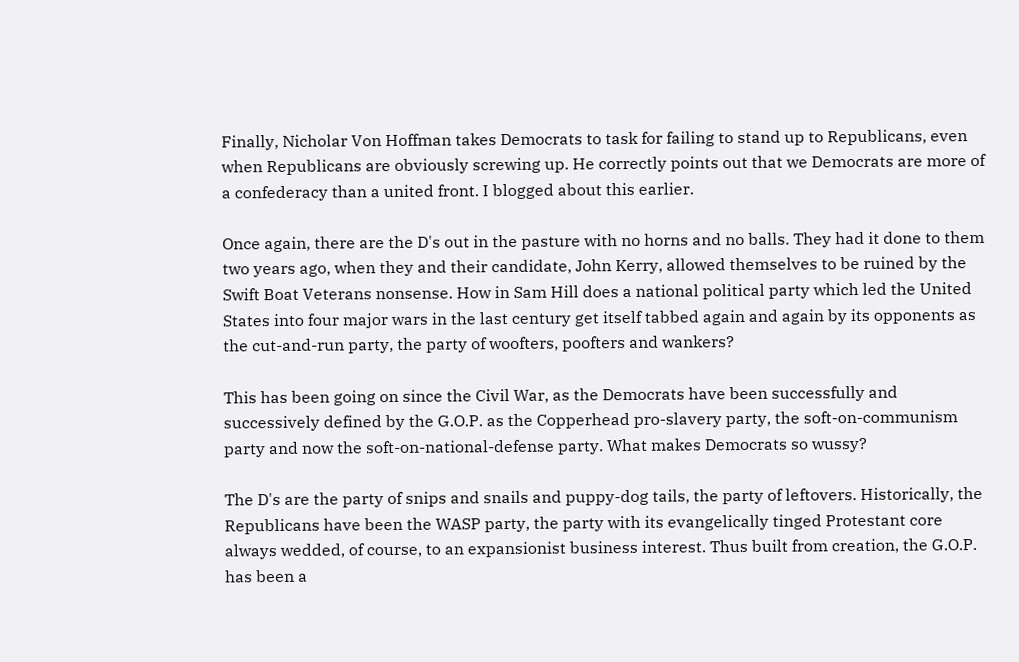Finally, Nicholar Von Hoffman takes Democrats to task for failing to stand up to Republicans, even when Republicans are obviously screwing up. He correctly points out that we Democrats are more of a confederacy than a united front. I blogged about this earlier.

Once again, there are the D's out in the pasture with no horns and no balls. They had it done to them two years ago, when they and their candidate, John Kerry, allowed themselves to be ruined by the Swift Boat Veterans nonsense. How in Sam Hill does a national political party which led the United States into four major wars in the last century get itself tabbed again and again by its opponents as the cut-and-run party, the party of woofters, poofters and wankers?

This has been going on since the Civil War, as the Democrats have been successfully and successively defined by the G.O.P. as the Copperhead pro-slavery party, the soft-on-communism party and now the soft-on-national-defense party. What makes Democrats so wussy?

The D's are the party of snips and snails and puppy-dog tails, the party of leftovers. Historically, the Republicans have been the WASP party, the party with its evangelically tinged Protestant core always wedded, of course, to an expansionist business interest. Thus built from creation, the G.O.P. has been a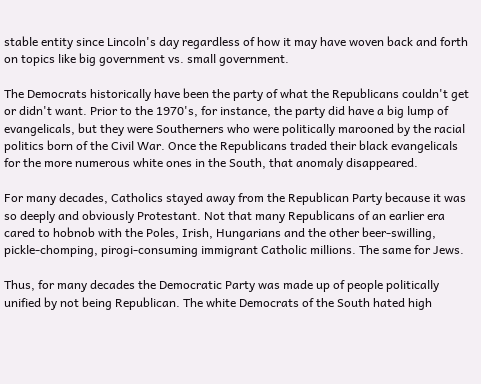stable entity since Lincoln's day regardless of how it may have woven back and forth on topics like big government vs. small government.

The Democrats historically have been the party of what the Republicans couldn't get or didn't want. Prior to the 1970's, for instance, the party did have a big lump of evangelicals, but they were Southerners who were politically marooned by the racial politics born of the Civil War. Once the Republicans traded their black evangelicals for the more numerous white ones in the South, that anomaly disappeared.

For many decades, Catholics stayed away from the Republican Party because it was so deeply and obviously Protestant. Not that many Republicans of an earlier era cared to hobnob with the Poles, Irish, Hungarians and the other beer-swilling, pickle-chomping, pirogi-consuming immigrant Catholic millions. The same for Jews.

Thus, for many decades the Democratic Party was made up of people politically unified by not being Republican. The white Democrats of the South hated high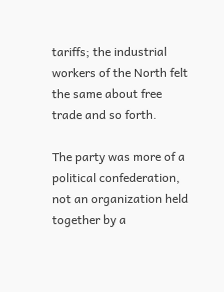tariffs; the industrial workers of the North felt the same about free trade and so forth.

The party was more of a political confederation, not an organization held together by a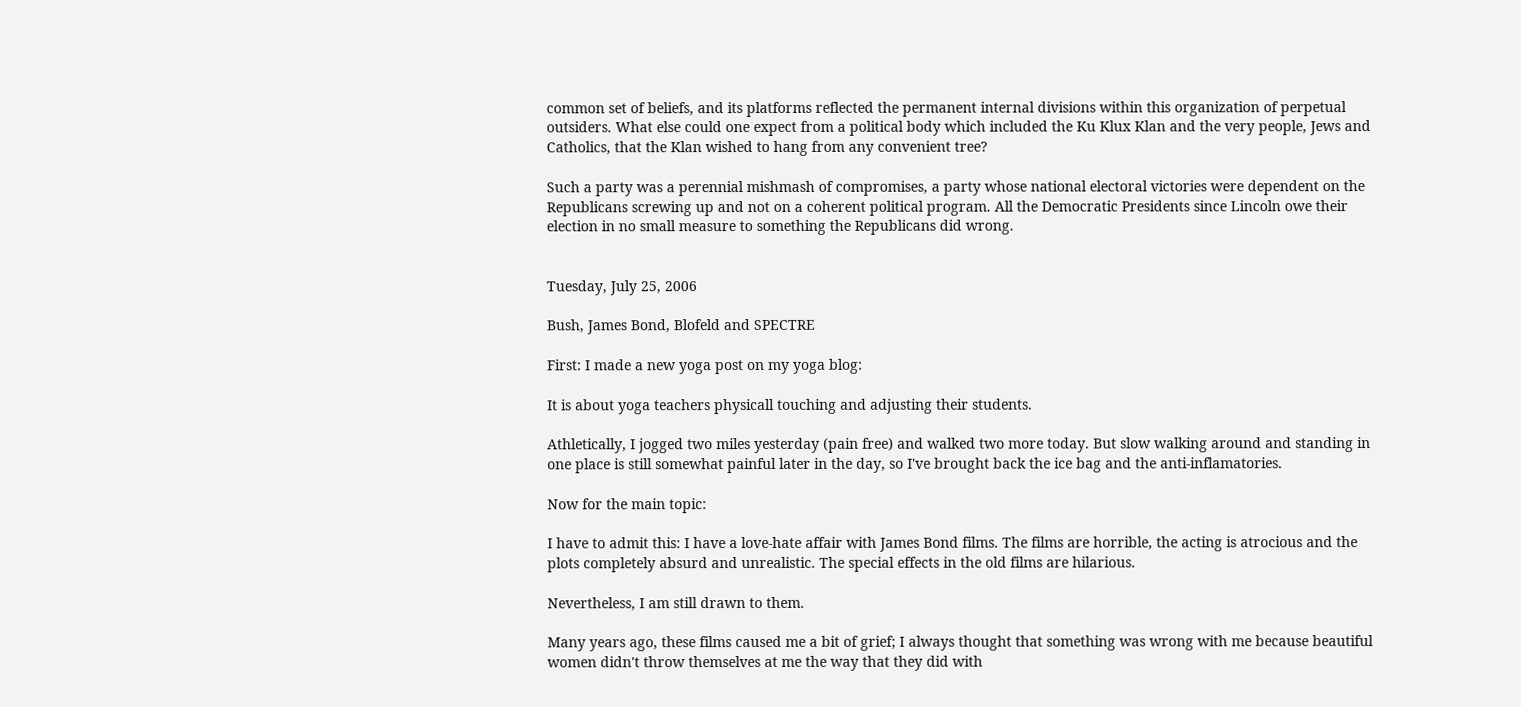common set of beliefs, and its platforms reflected the permanent internal divisions within this organization of perpetual outsiders. What else could one expect from a political body which included the Ku Klux Klan and the very people, Jews and Catholics, that the Klan wished to hang from any convenient tree?

Such a party was a perennial mishmash of compromises, a party whose national electoral victories were dependent on the Republicans screwing up and not on a coherent political program. All the Democratic Presidents since Lincoln owe their election in no small measure to something the Republicans did wrong.


Tuesday, July 25, 2006

Bush, James Bond, Blofeld and SPECTRE

First: I made a new yoga post on my yoga blog:

It is about yoga teachers physicall touching and adjusting their students.

Athletically, I jogged two miles yesterday (pain free) and walked two more today. But slow walking around and standing in one place is still somewhat painful later in the day, so I've brought back the ice bag and the anti-inflamatories.

Now for the main topic:

I have to admit this: I have a love-hate affair with James Bond films. The films are horrible, the acting is atrocious and the plots completely absurd and unrealistic. The special effects in the old films are hilarious.

Nevertheless, I am still drawn to them.

Many years ago, these films caused me a bit of grief; I always thought that something was wrong with me because beautiful women didn't throw themselves at me the way that they did with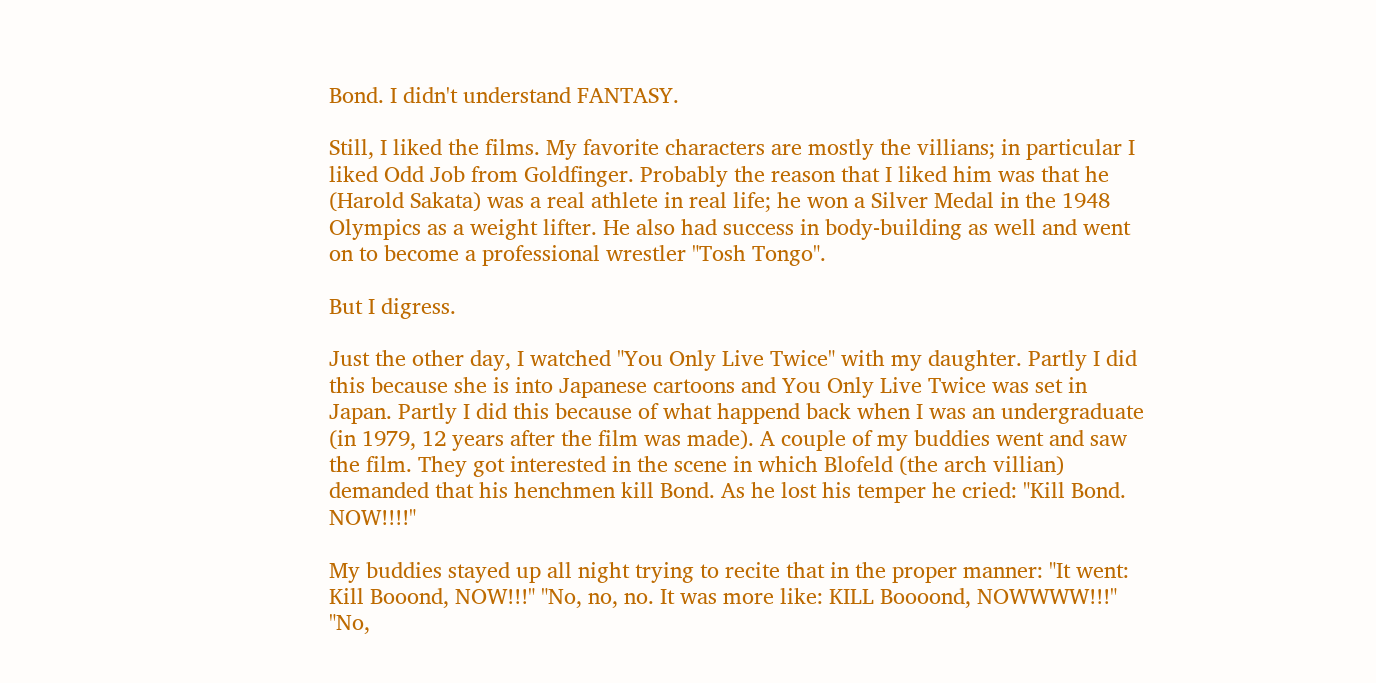Bond. I didn't understand FANTASY.

Still, I liked the films. My favorite characters are mostly the villians; in particular I liked Odd Job from Goldfinger. Probably the reason that I liked him was that he (Harold Sakata) was a real athlete in real life; he won a Silver Medal in the 1948 Olympics as a weight lifter. He also had success in body-building as well and went on to become a professional wrestler "Tosh Tongo".

But I digress.

Just the other day, I watched "You Only Live Twice" with my daughter. Partly I did this because she is into Japanese cartoons and You Only Live Twice was set in Japan. Partly I did this because of what happend back when I was an undergraduate (in 1979, 12 years after the film was made). A couple of my buddies went and saw the film. They got interested in the scene in which Blofeld (the arch villian) demanded that his henchmen kill Bond. As he lost his temper he cried: "Kill Bond. NOW!!!!"

My buddies stayed up all night trying to recite that in the proper manner: "It went: Kill Booond, NOW!!!" "No, no, no. It was more like: KILL Boooond, NOWWWW!!!" "No,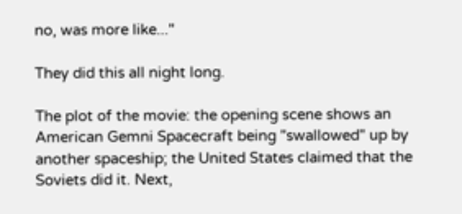no, was more like..."

They did this all night long.

The plot of the movie: the opening scene shows an American Gemni Spacecraft being "swallowed" up by another spaceship; the United States claimed that the Soviets did it. Next,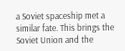a Soviet spaceship met a similar fate. This brings the Soviet Union and the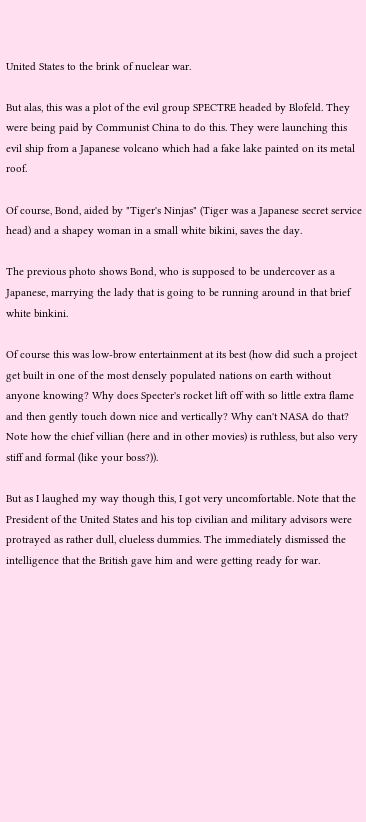United States to the brink of nuclear war.

But alas, this was a plot of the evil group SPECTRE headed by Blofeld. They were being paid by Communist China to do this. They were launching this evil ship from a Japanese volcano which had a fake lake painted on its metal roof.

Of course, Bond, aided by "Tiger's Ninjas" (Tiger was a Japanese secret service head) and a shapey woman in a small white bikini, saves the day.

The previous photo shows Bond, who is supposed to be undercover as a Japanese, marrying the lady that is going to be running around in that brief white binkini.

Of course this was low-brow entertainment at its best (how did such a project get built in one of the most densely populated nations on earth without anyone knowing? Why does Specter's rocket lift off with so little extra flame and then gently touch down nice and vertically? Why can't NASA do that? Note how the chief villian (here and in other movies) is ruthless, but also very stiff and formal (like your boss?)).

But as I laughed my way though this, I got very uncomfortable. Note that the President of the United States and his top civilian and military advisors were protrayed as rather dull, clueless dummies. The immediately dismissed the intelligence that the British gave him and were getting ready for war.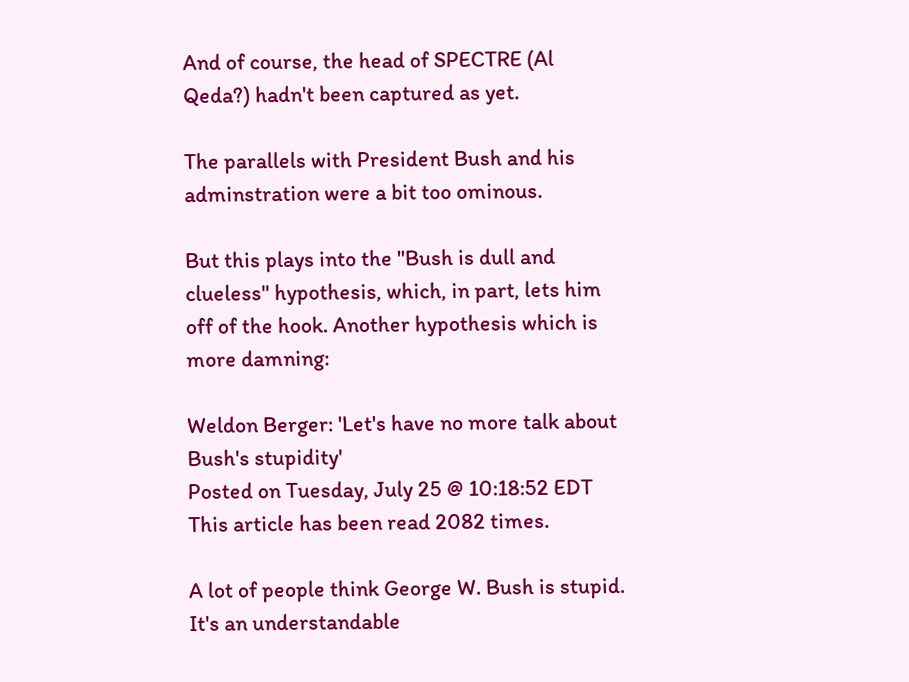And of course, the head of SPECTRE (Al Qeda?) hadn't been captured as yet.

The parallels with President Bush and his adminstration were a bit too ominous.

But this plays into the "Bush is dull and clueless" hypothesis, which, in part, lets him off of the hook. Another hypothesis which is more damning:

Weldon Berger: 'Let's have no more talk about Bush's stupidity'
Posted on Tuesday, July 25 @ 10:18:52 EDT
This article has been read 2082 times.

A lot of people think George W. Bush is stupid. It's an understandable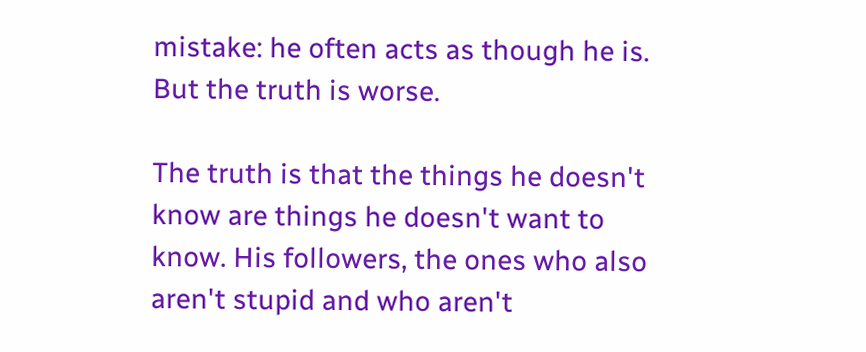mistake: he often acts as though he is. But the truth is worse.

The truth is that the things he doesn't know are things he doesn't want to know. His followers, the ones who also aren't stupid and who aren't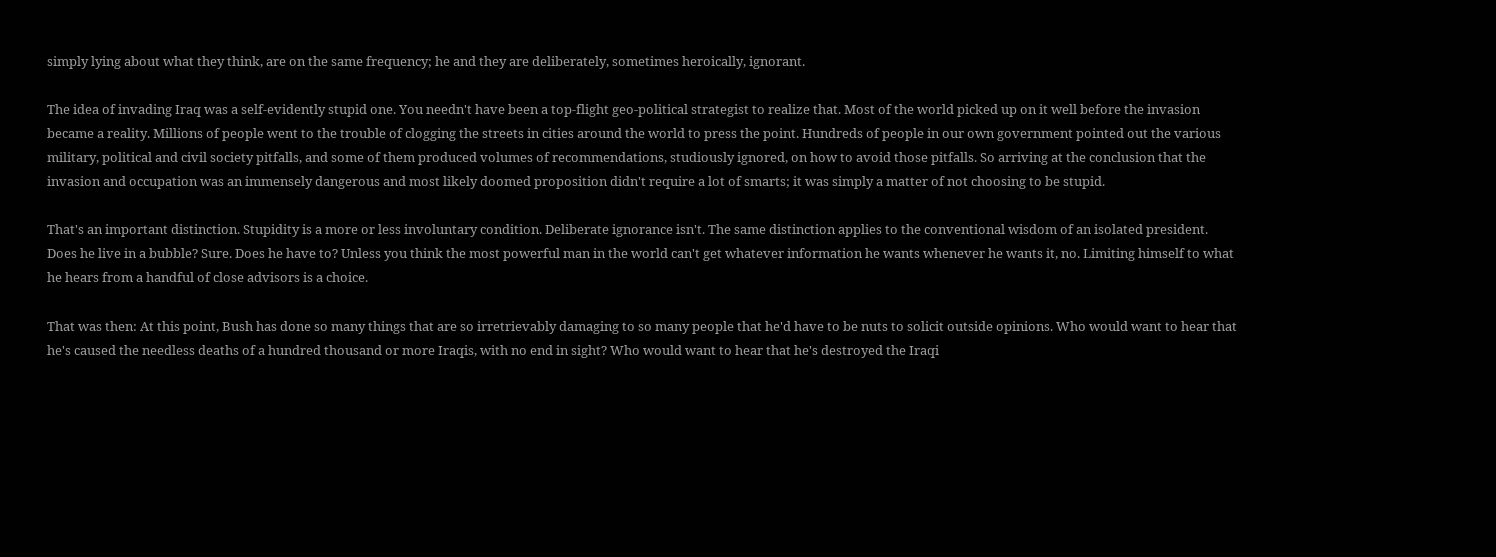simply lying about what they think, are on the same frequency; he and they are deliberately, sometimes heroically, ignorant.

The idea of invading Iraq was a self-evidently stupid one. You needn't have been a top-flight geo-political strategist to realize that. Most of the world picked up on it well before the invasion became a reality. Millions of people went to the trouble of clogging the streets in cities around the world to press the point. Hundreds of people in our own government pointed out the various military, political and civil society pitfalls, and some of them produced volumes of recommendations, studiously ignored, on how to avoid those pitfalls. So arriving at the conclusion that the invasion and occupation was an immensely dangerous and most likely doomed proposition didn't require a lot of smarts; it was simply a matter of not choosing to be stupid.

That's an important distinction. Stupidity is a more or less involuntary condition. Deliberate ignorance isn't. The same distinction applies to the conventional wisdom of an isolated president. Does he live in a bubble? Sure. Does he have to? Unless you think the most powerful man in the world can't get whatever information he wants whenever he wants it, no. Limiting himself to what he hears from a handful of close advisors is a choice.

That was then: At this point, Bush has done so many things that are so irretrievably damaging to so many people that he'd have to be nuts to solicit outside opinions. Who would want to hear that he's caused the needless deaths of a hundred thousand or more Iraqis, with no end in sight? Who would want to hear that he's destroyed the Iraqi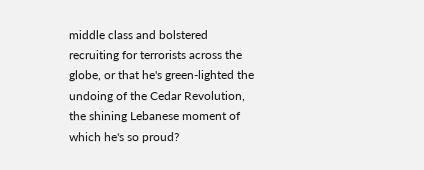middle class and bolstered recruiting for terrorists across the globe, or that he's green-lighted the undoing of the Cedar Revolution, the shining Lebanese moment of which he's so proud?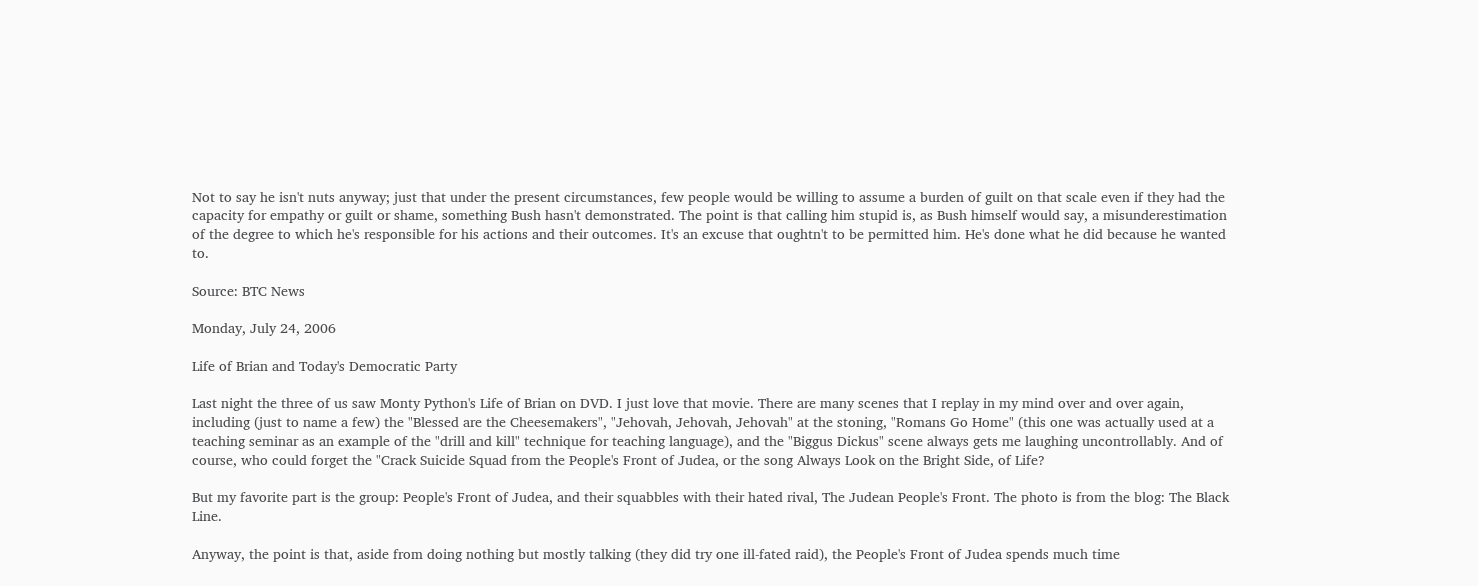Not to say he isn't nuts anyway; just that under the present circumstances, few people would be willing to assume a burden of guilt on that scale even if they had the capacity for empathy or guilt or shame, something Bush hasn't demonstrated. The point is that calling him stupid is, as Bush himself would say, a misunderestimation of the degree to which he's responsible for his actions and their outcomes. It's an excuse that oughtn't to be permitted him. He's done what he did because he wanted to.

Source: BTC News

Monday, July 24, 2006

Life of Brian and Today's Democratic Party

Last night the three of us saw Monty Python's Life of Brian on DVD. I just love that movie. There are many scenes that I replay in my mind over and over again, including (just to name a few) the "Blessed are the Cheesemakers", "Jehovah, Jehovah, Jehovah" at the stoning, "Romans Go Home" (this one was actually used at a teaching seminar as an example of the "drill and kill" technique for teaching language), and the "Biggus Dickus" scene always gets me laughing uncontrollably. And of course, who could forget the "Crack Suicide Squad from the People's Front of Judea, or the song Always Look on the Bright Side, of Life?

But my favorite part is the group: People's Front of Judea, and their squabbles with their hated rival, The Judean People's Front. The photo is from the blog: The Black Line.

Anyway, the point is that, aside from doing nothing but mostly talking (they did try one ill-fated raid), the People's Front of Judea spends much time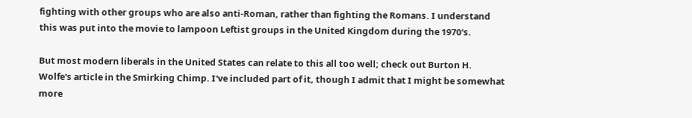fighting with other groups who are also anti-Roman, rather than fighting the Romans. I understand this was put into the movie to lampoon Leftist groups in the United Kingdom during the 1970's.

But most modern liberals in the United States can relate to this all too well; check out Burton H. Wolfe's article in the Smirking Chimp. I've included part of it, though I admit that I might be somewhat more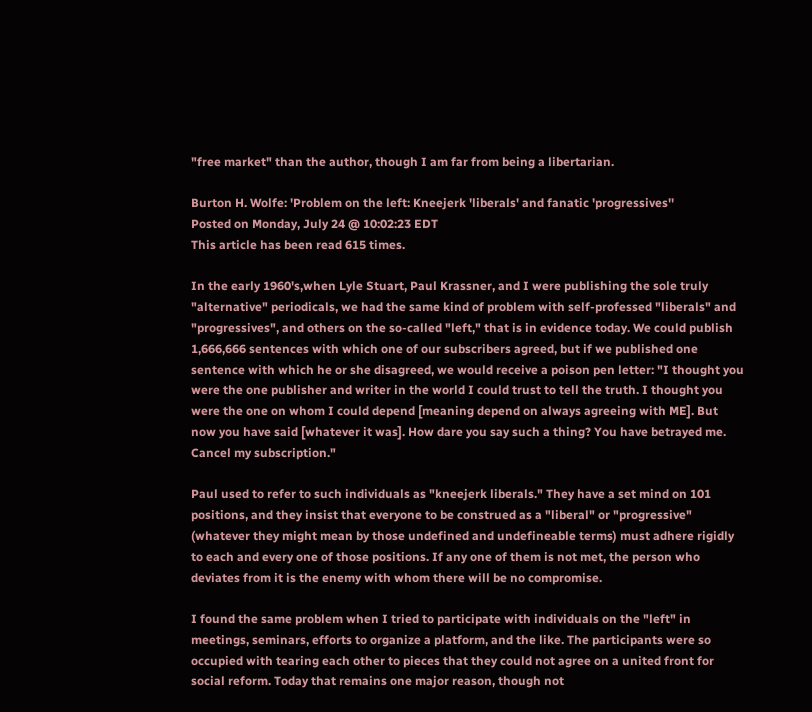"free market" than the author, though I am far from being a libertarian.

Burton H. Wolfe: 'Problem on the left: Kneejerk 'liberals' and fanatic 'progressives''
Posted on Monday, July 24 @ 10:02:23 EDT
This article has been read 615 times.

In the early 1960's,when Lyle Stuart, Paul Krassner, and I were publishing the sole truly "alternative" periodicals, we had the same kind of problem with self-professed "liberals" and "progressives", and others on the so-called "left," that is in evidence today. We could publish 1,666,666 sentences with which one of our subscribers agreed, but if we published one sentence with which he or she disagreed, we would receive a poison pen letter: "I thought you were the one publisher and writer in the world I could trust to tell the truth. I thought you were the one on whom I could depend [meaning depend on always agreeing with ME]. But now you have said [whatever it was]. How dare you say such a thing? You have betrayed me. Cancel my subscription."

Paul used to refer to such individuals as "kneejerk liberals." They have a set mind on 101 positions, and they insist that everyone to be construed as a "liberal" or "progressive" (whatever they might mean by those undefined and undefineable terms) must adhere rigidly to each and every one of those positions. If any one of them is not met, the person who deviates from it is the enemy with whom there will be no compromise.

I found the same problem when I tried to participate with individuals on the "left" in meetings, seminars, efforts to organize a platform, and the like. The participants were so occupied with tearing each other to pieces that they could not agree on a united front for social reform. Today that remains one major reason, though not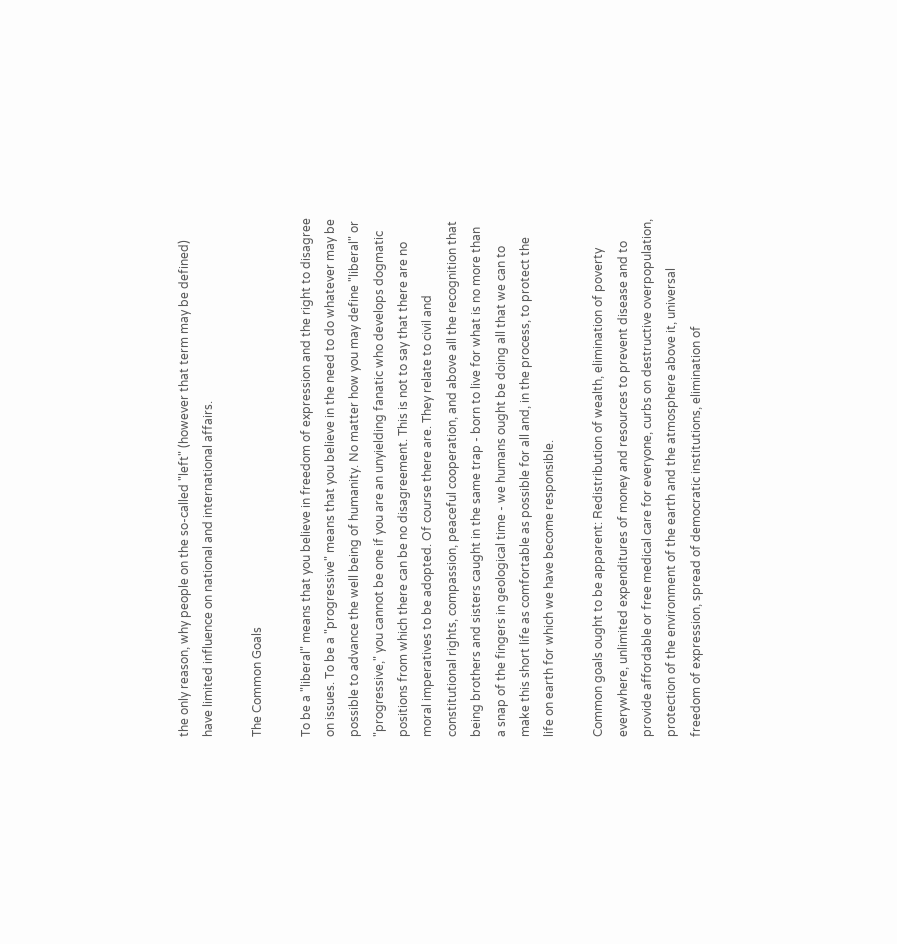the only reason, why people on the so-called "left" (however that term may be defined) have limited influence on national and international affairs.

The Common Goals

To be a "liberal" means that you believe in freedom of expression and the right to disagree on issues. To be a "progressive" means that you believe in the need to do whatever may be possible to advance the well being of humanity. No matter how you may define "liberal" or "progressive," you cannot be one if you are an unyielding fanatic who develops dogmatic positions from which there can be no disagreement. This is not to say that there are no moral imperatives to be adopted. Of course there are. They relate to civil and constitutional rights, compassion, peaceful cooperation, and above all the recognition that being brothers and sisters caught in the same trap - born to live for what is no more than a snap of the fingers in geological time - we humans ought be doing all that we can to make this short life as comfortable as possible for all and, in the process, to protect the life on earth for which we have become responsible.

Common goals ought to be apparent: Redistribution of wealth, elimination of poverty everywhere, unlimited expenditures of money and resources to prevent disease and to provide affordable or free medical care for everyone, curbs on destructive overpopulation, protection of the environment of the earth and the atmosphere above it, universal freedom of expression, spread of democratic institutions, elimination of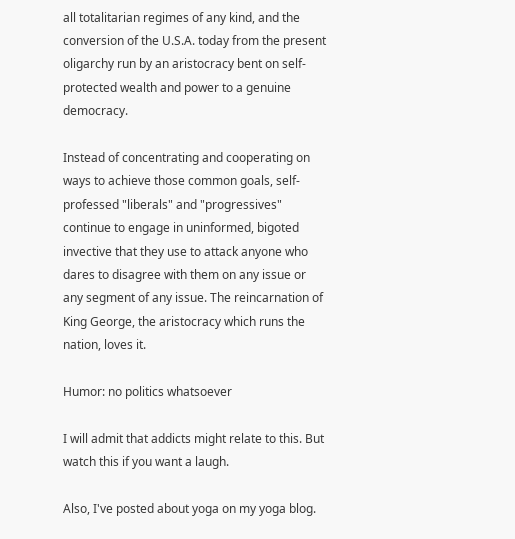all totalitarian regimes of any kind, and the conversion of the U.S.A. today from the present oligarchy run by an aristocracy bent on self-protected wealth and power to a genuine democracy.

Instead of concentrating and cooperating on ways to achieve those common goals, self-professed "liberals" and "progressives" continue to engage in uninformed, bigoted invective that they use to attack anyone who dares to disagree with them on any issue or any segment of any issue. The reincarnation of King George, the aristocracy which runs the nation, loves it.

Humor: no politics whatsoever

I will admit that addicts might relate to this. But watch this if you want a laugh.

Also, I've posted about yoga on my yoga blog.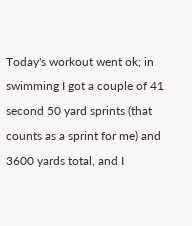Today's workout went ok; in swimming I got a couple of 41 second 50 yard sprints (that counts as a sprint for me) and 3600 yards total, and I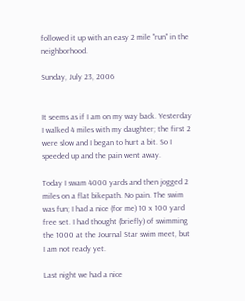followed it up with an easy 2 mile "run" in the neighborhood.

Sunday, July 23, 2006


It seems as if I am on my way back. Yesterday I walked 4 miles with my daughter; the first 2 were slow and I began to hurt a bit. So I speeded up and the pain went away.

Today I swam 4000 yards and then jogged 2 miles on a flat bikepath. No pain. The swim was fun; I had a nice (for me) 10 x 100 yard free set. I had thought (briefly) of swimming the 1000 at the Journal Star swim meet, but I am not ready yet.

Last night we had a nice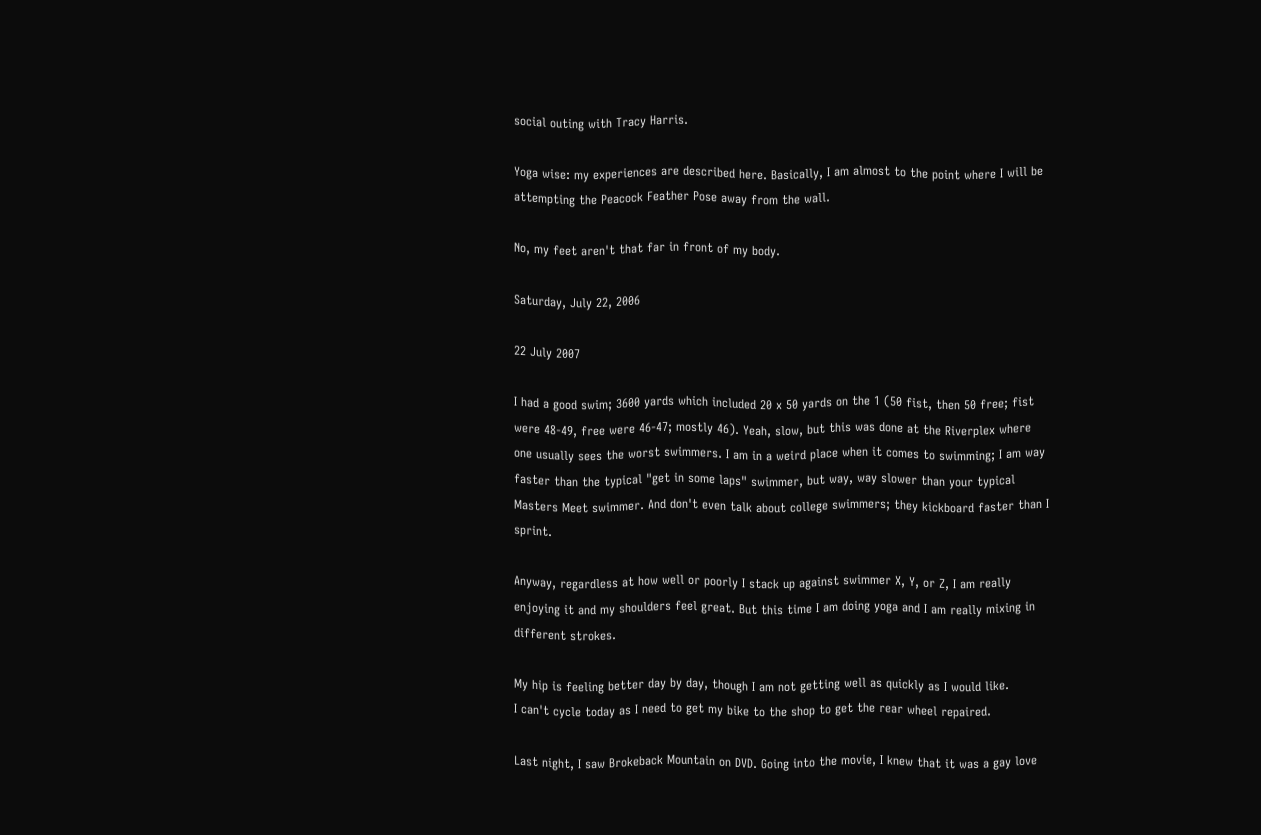social outing with Tracy Harris.

Yoga wise: my experiences are described here. Basically, I am almost to the point where I will be attempting the Peacock Feather Pose away from the wall.

No, my feet aren't that far in front of my body.

Saturday, July 22, 2006

22 July 2007

I had a good swim; 3600 yards which included 20 x 50 yards on the 1 (50 fist, then 50 free; fist were 48-49, free were 46-47; mostly 46). Yeah, slow, but this was done at the Riverplex where one usually sees the worst swimmers. I am in a weird place when it comes to swimming; I am way faster than the typical "get in some laps" swimmer, but way, way slower than your typical Masters Meet swimmer. And don't even talk about college swimmers; they kickboard faster than I sprint.

Anyway, regardless at how well or poorly I stack up against swimmer X, Y, or Z, I am really enjoying it and my shoulders feel great. But this time I am doing yoga and I am really mixing in different strokes.

My hip is feeling better day by day, though I am not getting well as quickly as I would like.
I can't cycle today as I need to get my bike to the shop to get the rear wheel repaired.

Last night, I saw Brokeback Mountain on DVD. Going into the movie, I knew that it was a gay love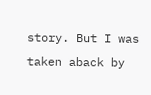story. But I was taken aback by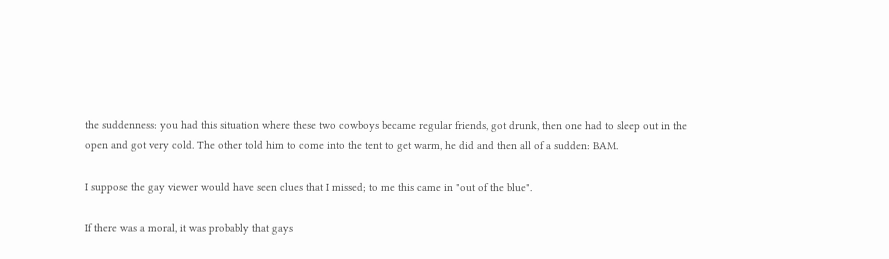the suddenness: you had this situation where these two cowboys became regular friends, got drunk, then one had to sleep out in the open and got very cold. The other told him to come into the tent to get warm, he did and then all of a sudden: BAM.

I suppose the gay viewer would have seen clues that I missed; to me this came in "out of the blue".

If there was a moral, it was probably that gays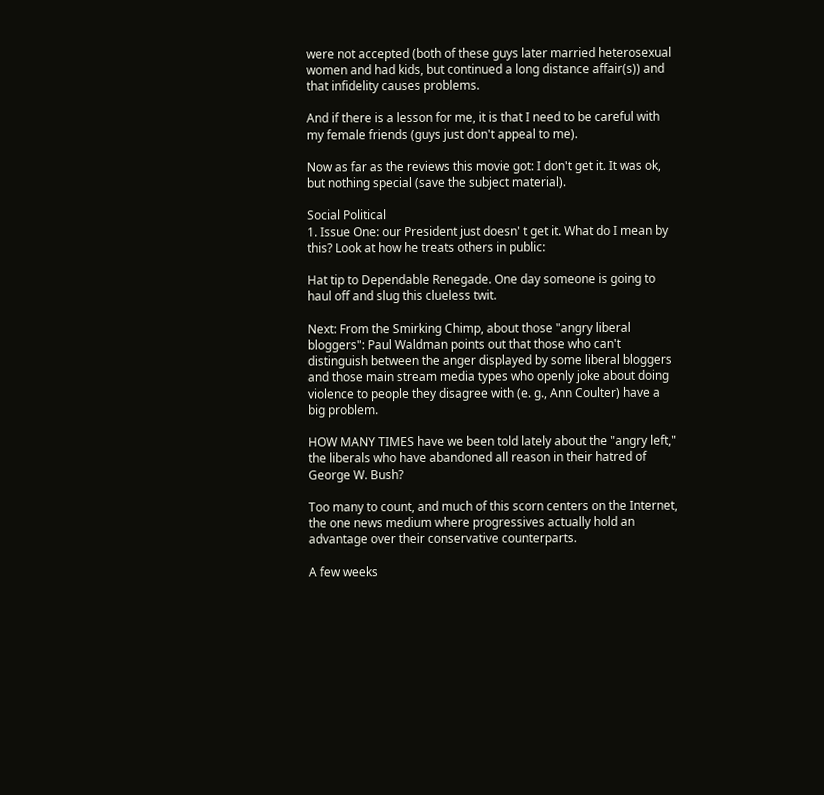were not accepted (both of these guys later married heterosexual women and had kids, but continued a long distance affair(s)) and that infidelity causes problems.

And if there is a lesson for me, it is that I need to be careful with my female friends (guys just don't appeal to me).

Now as far as the reviews this movie got: I don't get it. It was ok, but nothing special (save the subject material).

Social Political
1. Issue One: our President just doesn' t get it. What do I mean by this? Look at how he treats others in public:

Hat tip to Dependable Renegade. One day someone is going to haul off and slug this clueless twit.

Next: From the Smirking Chimp, about those "angry liberal bloggers": Paul Waldman points out that those who can't distinguish between the anger displayed by some liberal bloggers and those main stream media types who openly joke about doing violence to people they disagree with (e. g., Ann Coulter) have a big problem.

HOW MANY TIMES have we been told lately about the "angry left," the liberals who have abandoned all reason in their hatred of George W. Bush?

Too many to count, and much of this scorn centers on the Internet, the one news medium where progressives actually hold an advantage over their conservative counterparts.

A few weeks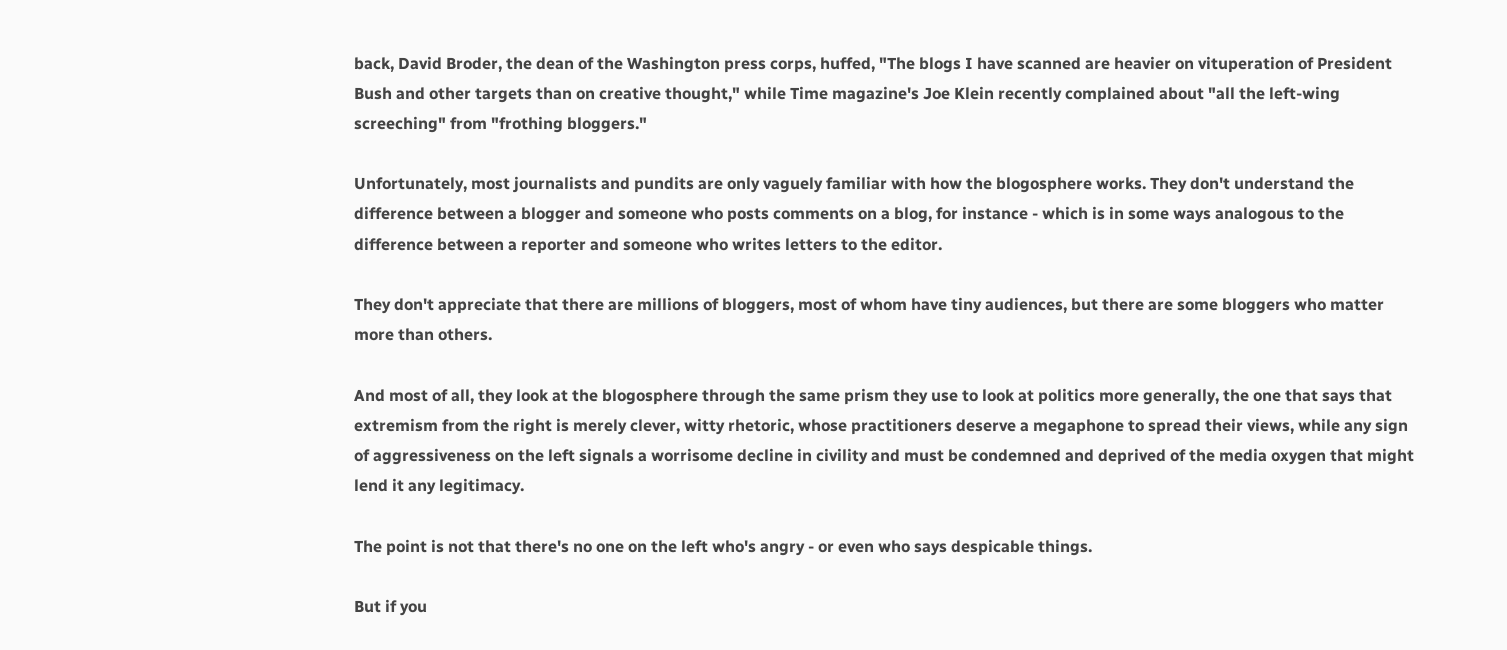back, David Broder, the dean of the Washington press corps, huffed, "The blogs I have scanned are heavier on vituperation of President Bush and other targets than on creative thought," while Time magazine's Joe Klein recently complained about "all the left-wing screeching" from "frothing bloggers."

Unfortunately, most journalists and pundits are only vaguely familiar with how the blogosphere works. They don't understand the difference between a blogger and someone who posts comments on a blog, for instance - which is in some ways analogous to the difference between a reporter and someone who writes letters to the editor.

They don't appreciate that there are millions of bloggers, most of whom have tiny audiences, but there are some bloggers who matter more than others.

And most of all, they look at the blogosphere through the same prism they use to look at politics more generally, the one that says that extremism from the right is merely clever, witty rhetoric, whose practitioners deserve a megaphone to spread their views, while any sign of aggressiveness on the left signals a worrisome decline in civility and must be condemned and deprived of the media oxygen that might lend it any legitimacy.

The point is not that there's no one on the left who's angry - or even who says despicable things.

But if you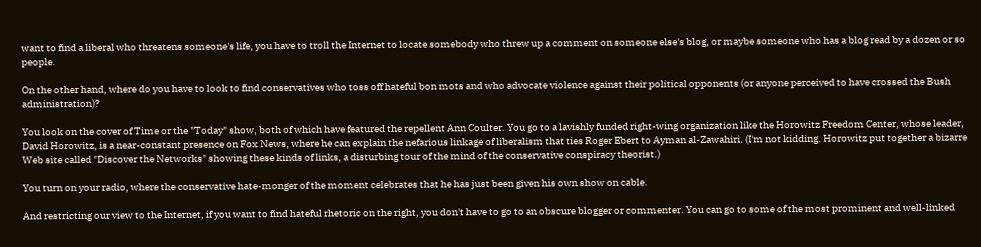want to find a liberal who threatens someone's life, you have to troll the Internet to locate somebody who threw up a comment on someone else's blog, or maybe someone who has a blog read by a dozen or so people.

On the other hand, where do you have to look to find conservatives who toss off hateful bon mots and who advocate violence against their political opponents (or anyone perceived to have crossed the Bush administration)?

You look on the cover of Time or the "Today" show, both of which have featured the repellent Ann Coulter. You go to a lavishly funded right-wing organization like the Horowitz Freedom Center, whose leader, David Horowitz, is a near-constant presence on Fox News, where he can explain the nefarious linkage of liberalism that ties Roger Ebert to Ayman al-Zawahiri. (I'm not kidding. Horowitz put together a bizarre Web site called "Discover the Networks" showing these kinds of links, a disturbing tour of the mind of the conservative conspiracy theorist.)

You turn on your radio, where the conservative hate-monger of the moment celebrates that he has just been given his own show on cable.

And restricting our view to the Internet, if you want to find hateful rhetoric on the right, you don't have to go to an obscure blogger or commenter. You can go to some of the most prominent and well-linked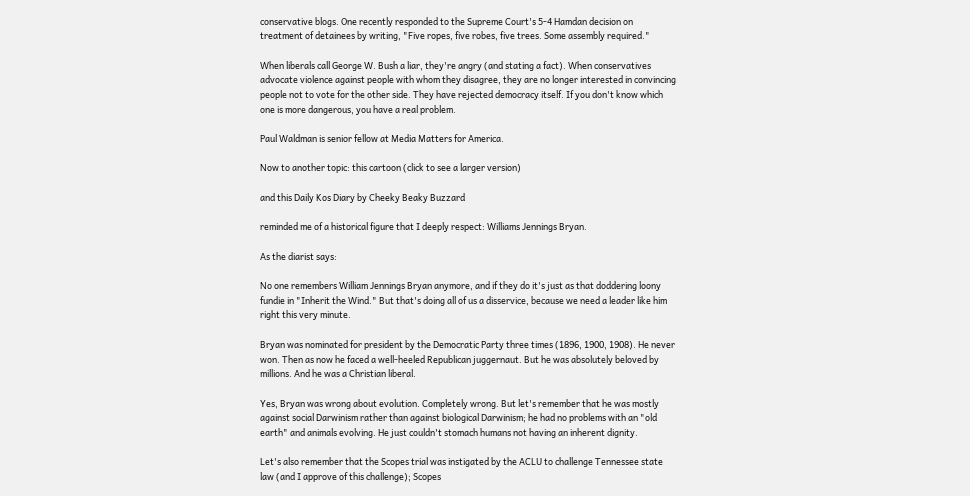conservative blogs. One recently responded to the Supreme Court's 5-4 Hamdan decision on treatment of detainees by writing, "Five ropes, five robes, five trees. Some assembly required."

When liberals call George W. Bush a liar, they're angry (and stating a fact). When conservatives advocate violence against people with whom they disagree, they are no longer interested in convincing people not to vote for the other side. They have rejected democracy itself. If you don't know which one is more dangerous, you have a real problem.

Paul Waldman is senior fellow at Media Matters for America.

Now to another topic: this cartoon (click to see a larger version)

and this Daily Kos Diary by Cheeky Beaky Buzzard

reminded me of a historical figure that I deeply respect: Williams Jennings Bryan.

As the diarist says:

No one remembers William Jennings Bryan anymore, and if they do it's just as that doddering loony fundie in "Inherit the Wind." But that's doing all of us a disservice, because we need a leader like him right this very minute.

Bryan was nominated for president by the Democratic Party three times (1896, 1900, 1908). He never won. Then as now he faced a well-heeled Republican juggernaut. But he was absolutely beloved by millions. And he was a Christian liberal.

Yes, Bryan was wrong about evolution. Completely wrong. But let's remember that he was mostly against social Darwinism rather than against biological Darwinism; he had no problems with an "old earth" and animals evolving. He just couldn't stomach humans not having an inherent dignity.

Let's also remember that the Scopes trial was instigated by the ACLU to challenge Tennessee state law (and I approve of this challenge); Scopes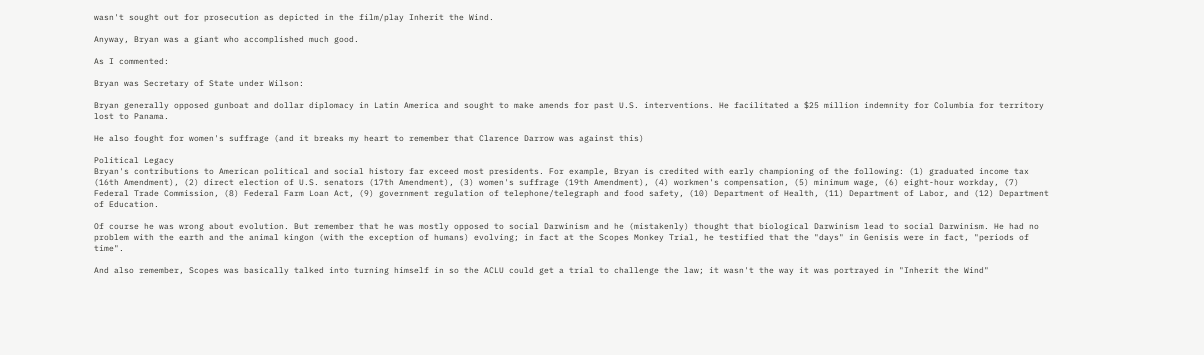wasn't sought out for prosecution as depicted in the film/play Inherit the Wind.

Anyway, Bryan was a giant who accomplished much good.

As I commented:

Bryan was Secretary of State under Wilson:

Bryan generally opposed gunboat and dollar diplomacy in Latin America and sought to make amends for past U.S. interventions. He facilitated a $25 million indemnity for Columbia for territory lost to Panama.

He also fought for women's suffrage (and it breaks my heart to remember that Clarence Darrow was against this)

Political Legacy
Bryan's contributions to American political and social history far exceed most presidents. For example, Bryan is credited with early championing of the following: (1) graduated income tax (16th Amendment), (2) direct election of U.S. senators (17th Amendment), (3) women's suffrage (19th Amendment), (4) workmen's compensation, (5) minimum wage, (6) eight-hour workday, (7) Federal Trade Commission, (8) Federal Farm Loan Act, (9) government regulation of telephone/telegraph and food safety, (10) Department of Health, (11) Department of Labor, and (12) Department of Education.

Of course he was wrong about evolution. But remember that he was mostly opposed to social Darwinism and he (mistakenly) thought that biological Darwinism lead to social Darwinism. He had no problem with the earth and the animal kingon (with the exception of humans) evolving; in fact at the Scopes Monkey Trial, he testified that the "days" in Genisis were in fact, "periods of time".

And also remember, Scopes was basically talked into turning himself in so the ACLU could get a trial to challenge the law; it wasn't the way it was portrayed in "Inherit the Wind"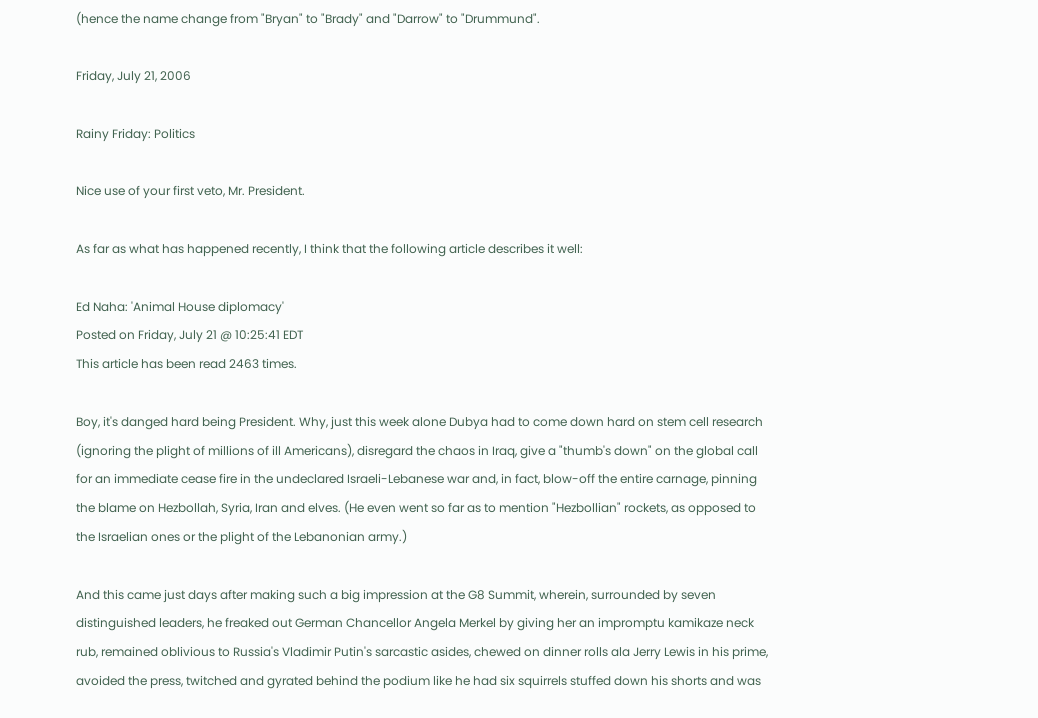(hence the name change from "Bryan" to "Brady" and "Darrow" to "Drummund".

Friday, July 21, 2006

Rainy Friday: Politics

Nice use of your first veto, Mr. President.

As far as what has happened recently, I think that the following article describes it well:

Ed Naha: 'Animal House diplomacy'
Posted on Friday, July 21 @ 10:25:41 EDT
This article has been read 2463 times.

Boy, it's danged hard being President. Why, just this week alone Dubya had to come down hard on stem cell research (ignoring the plight of millions of ill Americans), disregard the chaos in Iraq, give a "thumb's down" on the global call for an immediate cease fire in the undeclared Israeli-Lebanese war and, in fact, blow-off the entire carnage, pinning the blame on Hezbollah, Syria, Iran and elves. (He even went so far as to mention "Hezbollian" rockets, as opposed to the Israelian ones or the plight of the Lebanonian army.)

And this came just days after making such a big impression at the G8 Summit, wherein, surrounded by seven distinguished leaders, he freaked out German Chancellor Angela Merkel by giving her an impromptu kamikaze neck rub, remained oblivious to Russia's Vladimir Putin's sarcastic asides, chewed on dinner rolls ala Jerry Lewis in his prime, avoided the press, twitched and gyrated behind the podium like he had six squirrels stuffed down his shorts and was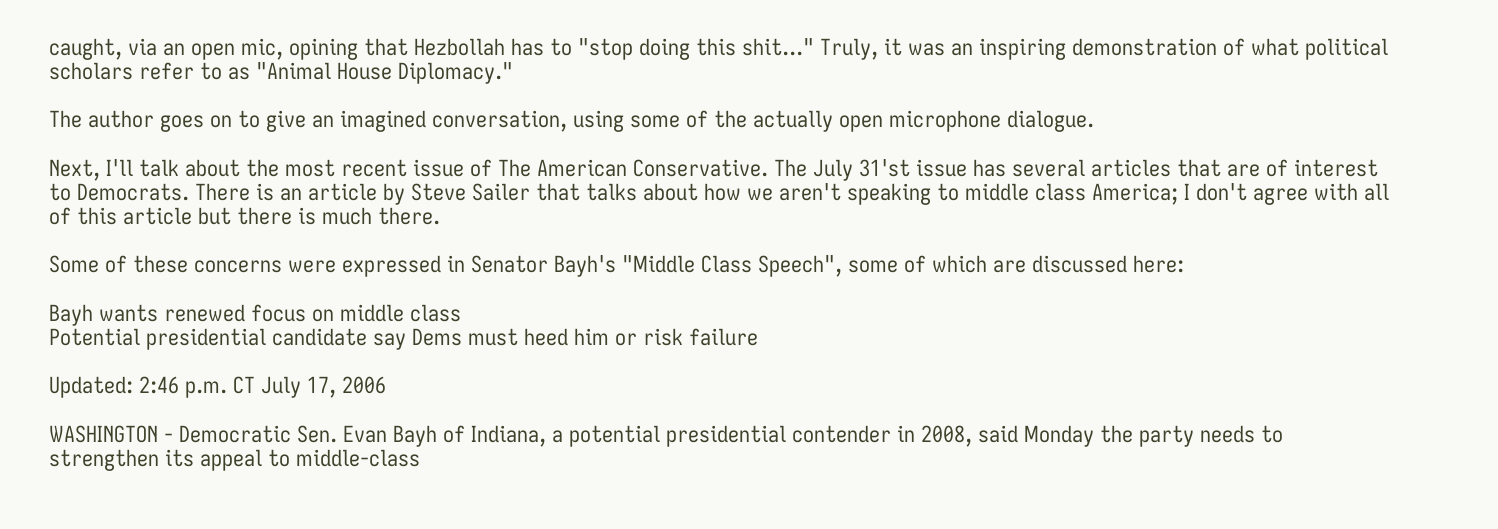caught, via an open mic, opining that Hezbollah has to "stop doing this shit..." Truly, it was an inspiring demonstration of what political scholars refer to as "Animal House Diplomacy."

The author goes on to give an imagined conversation, using some of the actually open microphone dialogue.

Next, I'll talk about the most recent issue of The American Conservative. The July 31'st issue has several articles that are of interest to Democrats. There is an article by Steve Sailer that talks about how we aren't speaking to middle class America; I don't agree with all of this article but there is much there.

Some of these concerns were expressed in Senator Bayh's "Middle Class Speech", some of which are discussed here:

Bayh wants renewed focus on middle class
Potential presidential candidate say Dems must heed him or risk failure

Updated: 2:46 p.m. CT July 17, 2006

WASHINGTON - Democratic Sen. Evan Bayh of Indiana, a potential presidential contender in 2008, said Monday the party needs to strengthen its appeal to middle-class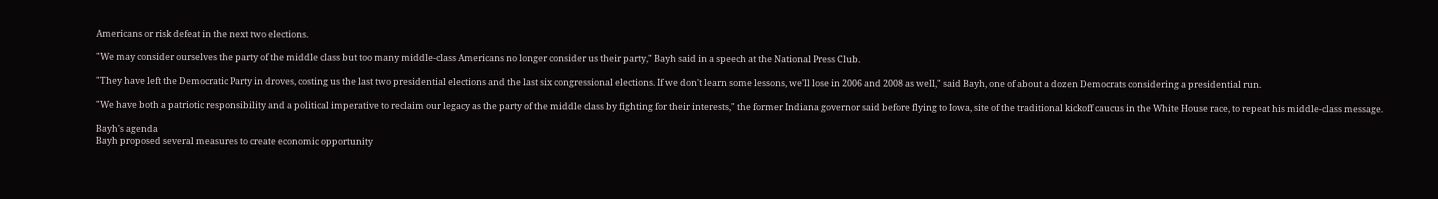Americans or risk defeat in the next two elections.

"We may consider ourselves the party of the middle class but too many middle-class Americans no longer consider us their party," Bayh said in a speech at the National Press Club.

"They have left the Democratic Party in droves, costing us the last two presidential elections and the last six congressional elections. If we don't learn some lessons, we'll lose in 2006 and 2008 as well," said Bayh, one of about a dozen Democrats considering a presidential run.

"We have both a patriotic responsibility and a political imperative to reclaim our legacy as the party of the middle class by fighting for their interests," the former Indiana governor said before flying to Iowa, site of the traditional kickoff caucus in the White House race, to repeat his middle-class message.

Bayh's agenda
Bayh proposed several measures to create economic opportunity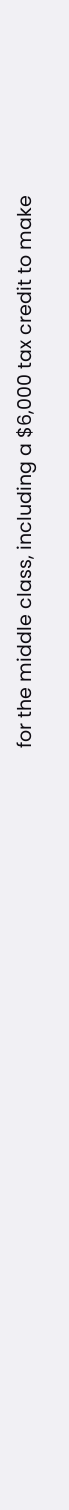for the middle class, including a $6,000 tax credit to make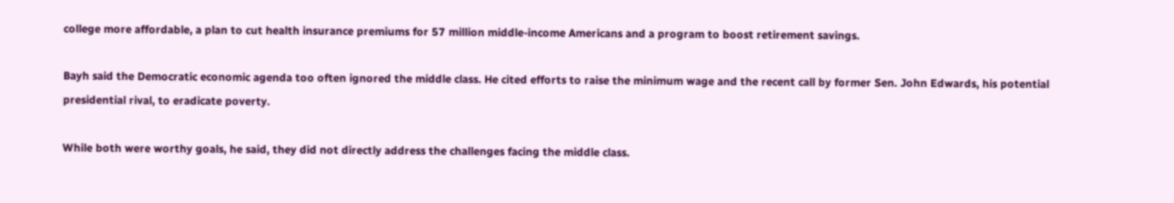college more affordable, a plan to cut health insurance premiums for 57 million middle-income Americans and a program to boost retirement savings.

Bayh said the Democratic economic agenda too often ignored the middle class. He cited efforts to raise the minimum wage and the recent call by former Sen. John Edwards, his potential presidential rival, to eradicate poverty.

While both were worthy goals, he said, they did not directly address the challenges facing the middle class.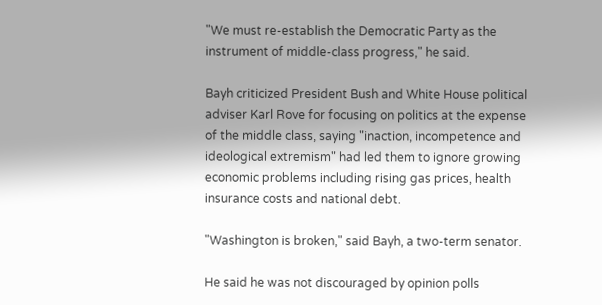"We must re-establish the Democratic Party as the instrument of middle-class progress," he said.

Bayh criticized President Bush and White House political adviser Karl Rove for focusing on politics at the expense of the middle class, saying "inaction, incompetence and ideological extremism" had led them to ignore growing economic problems including rising gas prices, health insurance costs and national debt.

"Washington is broken," said Bayh, a two-term senator.

He said he was not discouraged by opinion polls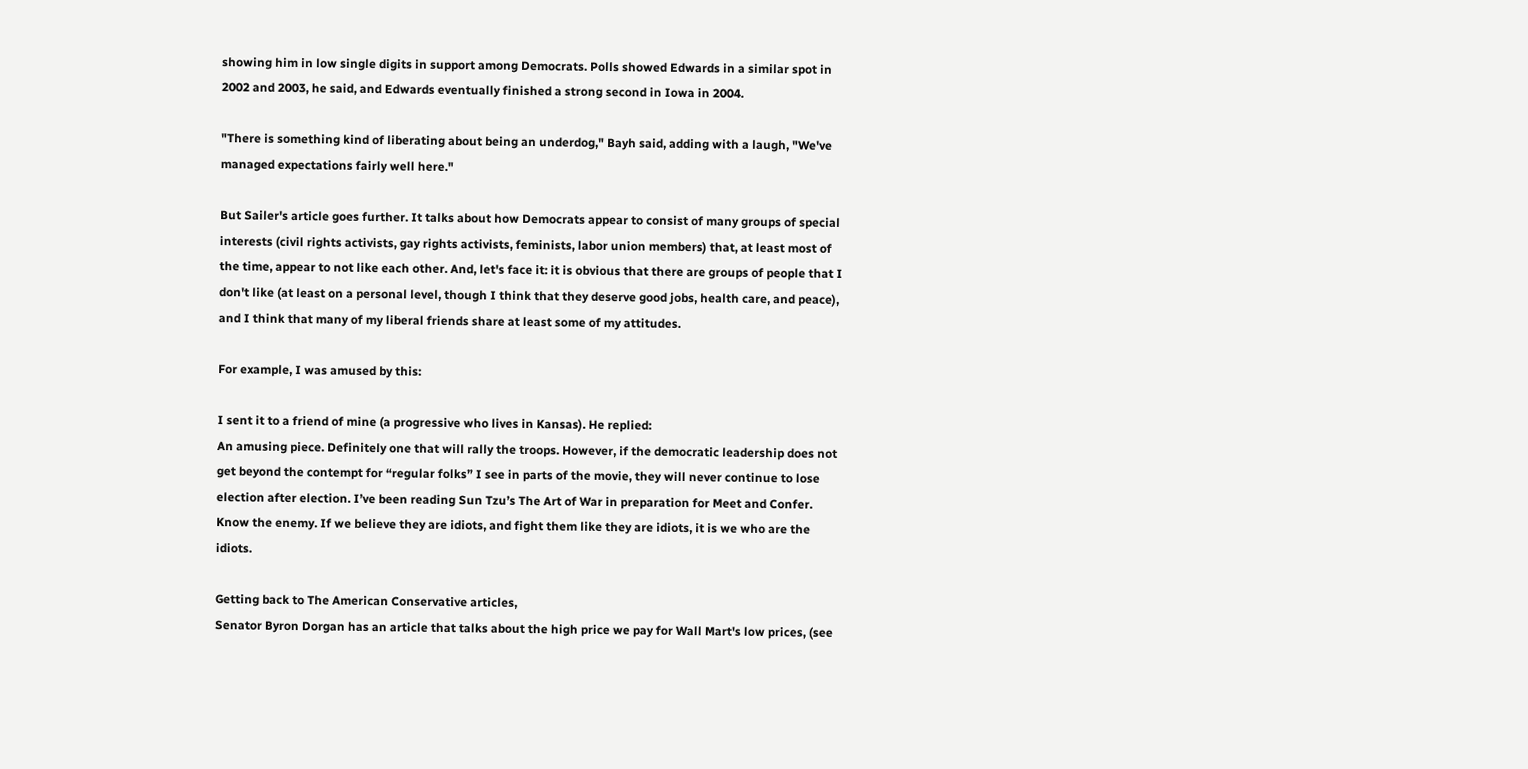showing him in low single digits in support among Democrats. Polls showed Edwards in a similar spot in 2002 and 2003, he said, and Edwards eventually finished a strong second in Iowa in 2004.

"There is something kind of liberating about being an underdog," Bayh said, adding with a laugh, "We've managed expectations fairly well here."

But Sailer's article goes further. It talks about how Democrats appear to consist of many groups of special interests (civil rights activists, gay rights activists, feminists, labor union members) that, at least most of the time, appear to not like each other. And, let's face it: it is obvious that there are groups of people that I don't like (at least on a personal level, though I think that they deserve good jobs, health care, and peace), and I think that many of my liberal friends share at least some of my attitudes.

For example, I was amused by this:

I sent it to a friend of mine (a progressive who lives in Kansas). He replied:
An amusing piece. Definitely one that will rally the troops. However, if the democratic leadership does not get beyond the contempt for “regular folks” I see in parts of the movie, they will never continue to lose election after election. I’ve been reading Sun Tzu’s The Art of War in preparation for Meet and Confer. Know the enemy. If we believe they are idiots, and fight them like they are idiots, it is we who are the idiots.

Getting back to The American Conservative articles,
Senator Byron Dorgan has an article that talks about the high price we pay for Wall Mart's low prices, (see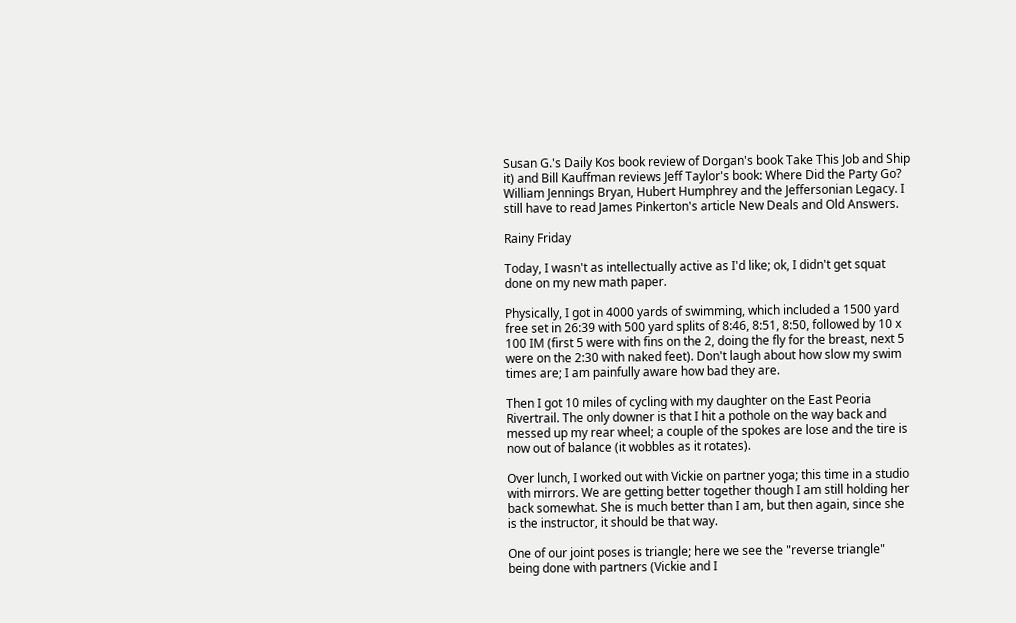Susan G.'s Daily Kos book review of Dorgan's book Take This Job and Ship it) and Bill Kauffman reviews Jeff Taylor's book: Where Did the Party Go? William Jennings Bryan, Hubert Humphrey and the Jeffersonian Legacy. I still have to read James Pinkerton's article New Deals and Old Answers.

Rainy Friday

Today, I wasn't as intellectually active as I'd like; ok, I didn't get squat done on my new math paper.

Physically, I got in 4000 yards of swimming, which included a 1500 yard free set in 26:39 with 500 yard splits of 8:46, 8:51, 8:50, followed by 10 x 100 IM (first 5 were with fins on the 2, doing the fly for the breast, next 5 were on the 2:30 with naked feet). Don't laugh about how slow my swim times are; I am painfully aware how bad they are.

Then I got 10 miles of cycling with my daughter on the East Peoria Rivertrail. The only downer is that I hit a pothole on the way back and messed up my rear wheel; a couple of the spokes are lose and the tire is now out of balance (it wobbles as it rotates).

Over lunch, I worked out with Vickie on partner yoga; this time in a studio with mirrors. We are getting better together though I am still holding her back somewhat. She is much better than I am, but then again, since she is the instructor, it should be that way.

One of our joint poses is triangle; here we see the "reverse triangle" being done with partners (Vickie and I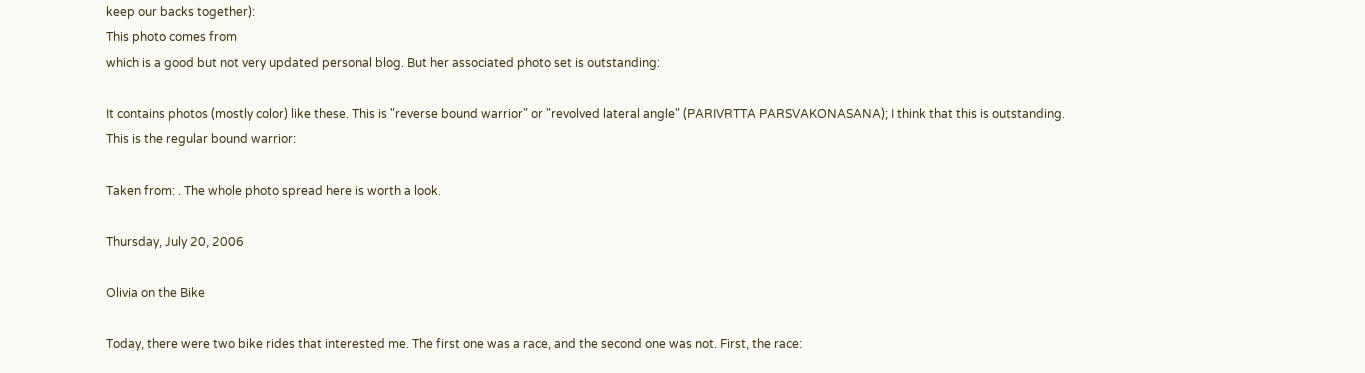keep our backs together):
This photo comes from
which is a good but not very updated personal blog. But her associated photo set is outstanding:

It contains photos (mostly color) like these. This is "reverse bound warrior" or "revolved lateral angle" (PARIVRTTA PARSVAKONASANA); I think that this is outstanding.
This is the regular bound warrior:

Taken from: . The whole photo spread here is worth a look.

Thursday, July 20, 2006

Olivia on the Bike

Today, there were two bike rides that interested me. The first one was a race, and the second one was not. First, the race: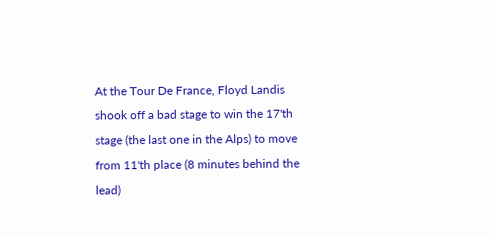At the Tour De France, Floyd Landis shook off a bad stage to win the 17'th stage (the last one in the Alps) to move from 11'th place (8 minutes behind the lead)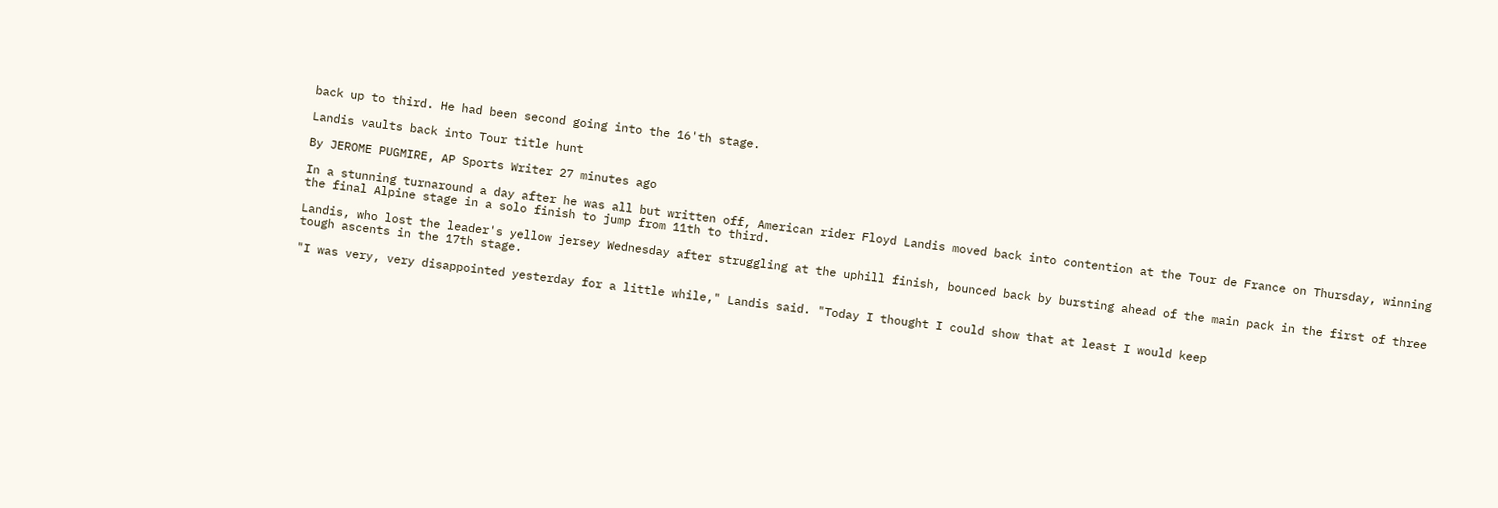back up to third. He had been second going into the 16'th stage.

Landis vaults back into Tour title hunt

By JEROME PUGMIRE, AP Sports Writer 27 minutes ago

In a stunning turnaround a day after he was all but written off, American rider Floyd Landis moved back into contention at the Tour de France on Thursday, winning the final Alpine stage in a solo finish to jump from 11th to third.

Landis, who lost the leader's yellow jersey Wednesday after struggling at the uphill finish, bounced back by bursting ahead of the main pack in the first of three tough ascents in the 17th stage.

"I was very, very disappointed yesterday for a little while," Landis said. "Today I thought I could show that at least I would keep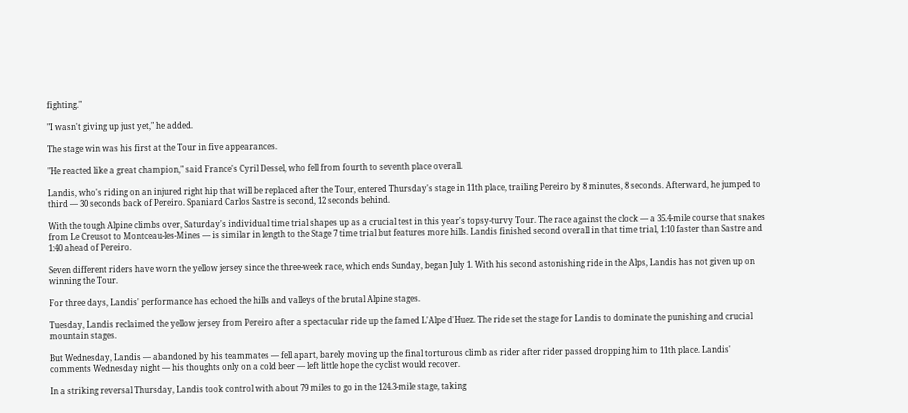fighting."

"I wasn't giving up just yet," he added.

The stage win was his first at the Tour in five appearances.

"He reacted like a great champion," said France's Cyril Dessel, who fell from fourth to seventh place overall.

Landis, who's riding on an injured right hip that will be replaced after the Tour, entered Thursday's stage in 11th place, trailing Pereiro by 8 minutes, 8 seconds. Afterward, he jumped to third — 30 seconds back of Pereiro. Spaniard Carlos Sastre is second, 12 seconds behind.

With the tough Alpine climbs over, Saturday's individual time trial shapes up as a crucial test in this year's topsy-turvy Tour. The race against the clock — a 35.4-mile course that snakes from Le Creusot to Montceau-les-Mines — is similar in length to the Stage 7 time trial but features more hills. Landis finished second overall in that time trial, 1:10 faster than Sastre and 1:40 ahead of Pereiro.

Seven different riders have worn the yellow jersey since the three-week race, which ends Sunday, began July 1. With his second astonishing ride in the Alps, Landis has not given up on winning the Tour.

For three days, Landis' performance has echoed the hills and valleys of the brutal Alpine stages.

Tuesday, Landis reclaimed the yellow jersey from Pereiro after a spectacular ride up the famed L'Alpe d'Huez. The ride set the stage for Landis to dominate the punishing and crucial mountain stages.

But Wednesday, Landis — abandoned by his teammates — fell apart, barely moving up the final torturous climb as rider after rider passed dropping him to 11th place. Landis' comments Wednesday night — his thoughts only on a cold beer — left little hope the cyclist would recover.

In a striking reversal Thursday, Landis took control with about 79 miles to go in the 124.3-mile stage, taking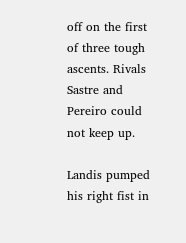off on the first of three tough ascents. Rivals Sastre and Pereiro could not keep up.

Landis pumped his right fist in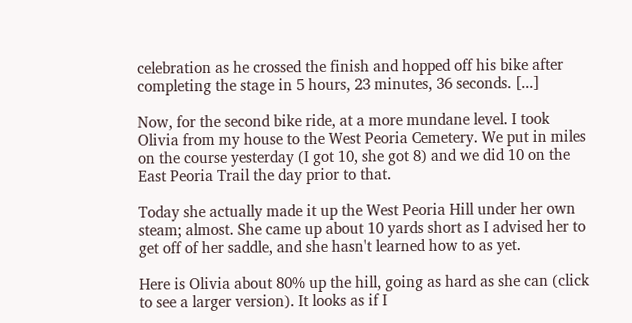celebration as he crossed the finish and hopped off his bike after completing the stage in 5 hours, 23 minutes, 36 seconds. [...]

Now, for the second bike ride, at a more mundane level. I took Olivia from my house to the West Peoria Cemetery. We put in miles on the course yesterday (I got 10, she got 8) and we did 10 on the East Peoria Trail the day prior to that.

Today she actually made it up the West Peoria Hill under her own steam; almost. She came up about 10 yards short as I advised her to get off of her saddle, and she hasn't learned how to as yet.

Here is Olivia about 80% up the hill, going as hard as she can (click to see a larger version). It looks as if I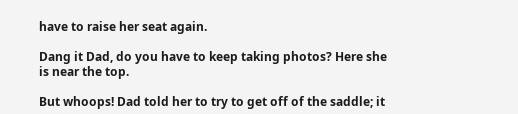have to raise her seat again.

Dang it Dad, do you have to keep taking photos? Here she is near the top.

But whoops! Dad told her to try to get off of the saddle; it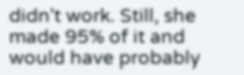didn't work. Still, she made 95% of it and would have probably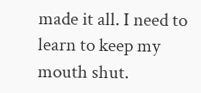made it all. I need to learn to keep my mouth shut.